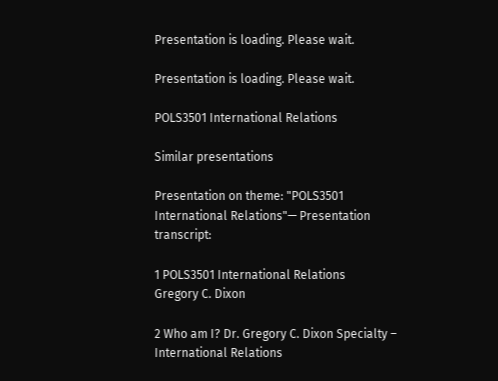Presentation is loading. Please wait.

Presentation is loading. Please wait.

POLS3501 International Relations

Similar presentations

Presentation on theme: "POLS3501 International Relations"— Presentation transcript:

1 POLS3501 International Relations
Gregory C. Dixon

2 Who am I? Dr. Gregory C. Dixon Specialty – International Relations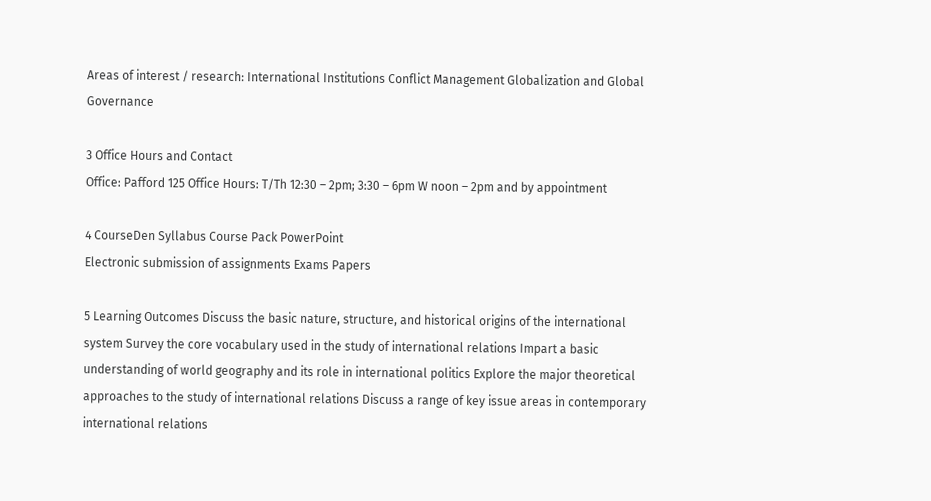Areas of interest / research: International Institutions Conflict Management Globalization and Global Governance

3 Office Hours and Contact
Office: Pafford 125 Office Hours: T/Th 12:30 – 2pm; 3:30 – 6pm W noon – 2pm and by appointment

4 CourseDen Syllabus Course Pack PowerPoint
Electronic submission of assignments Exams Papers

5 Learning Outcomes Discuss the basic nature, structure, and historical origins of the international system Survey the core vocabulary used in the study of international relations Impart a basic understanding of world geography and its role in international politics Explore the major theoretical approaches to the study of international relations Discuss a range of key issue areas in contemporary international relations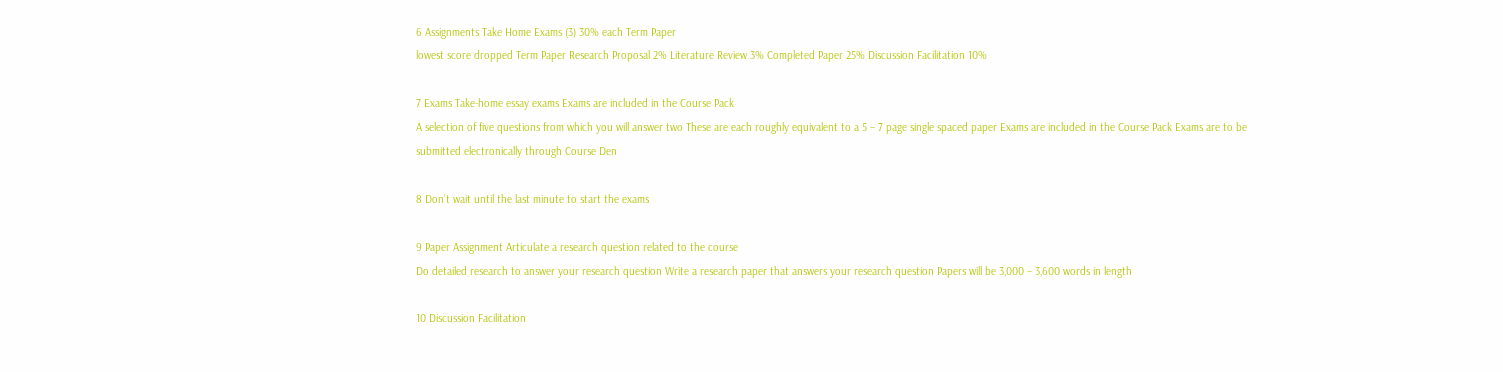6 Assignments Take Home Exams (3) 30% each Term Paper
lowest score dropped Term Paper Research Proposal 2% Literature Review 3% Completed Paper 25% Discussion Facilitation 10%

7 Exams Take-home essay exams Exams are included in the Course Pack
A selection of five questions from which you will answer two These are each roughly equivalent to a 5 – 7 page single spaced paper Exams are included in the Course Pack Exams are to be submitted electronically through Course Den

8 Don’t wait until the last minute to start the exams

9 Paper Assignment Articulate a research question related to the course
Do detailed research to answer your research question Write a research paper that answers your research question Papers will be 3,000 – 3,600 words in length

10 Discussion Facilitation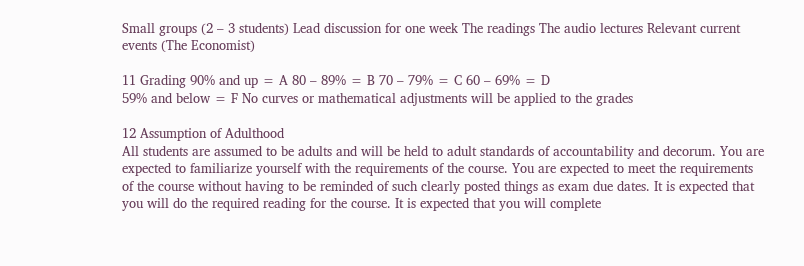Small groups (2 – 3 students) Lead discussion for one week The readings The audio lectures Relevant current events (The Economist)

11 Grading 90% and up = A 80 – 89% = B 70 – 79% = C 60 – 69% = D
59% and below = F No curves or mathematical adjustments will be applied to the grades

12 Assumption of Adulthood
All students are assumed to be adults and will be held to adult standards of accountability and decorum. You are expected to familiarize yourself with the requirements of the course. You are expected to meet the requirements of the course without having to be reminded of such clearly posted things as exam due dates. It is expected that you will do the required reading for the course. It is expected that you will complete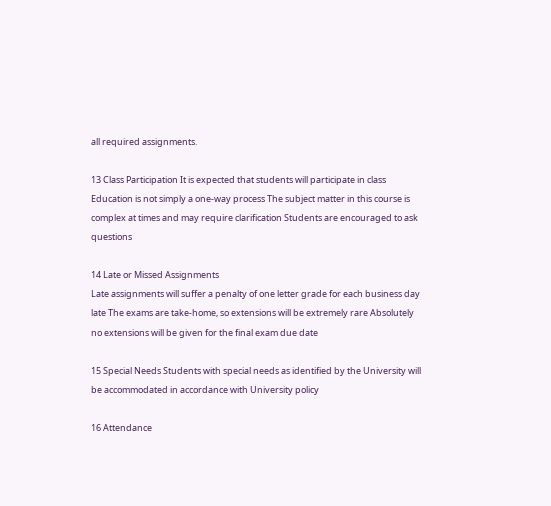all required assignments.

13 Class Participation It is expected that students will participate in class Education is not simply a one-way process The subject matter in this course is complex at times and may require clarification Students are encouraged to ask questions

14 Late or Missed Assignments
Late assignments will suffer a penalty of one letter grade for each business day late The exams are take-home, so extensions will be extremely rare Absolutely no extensions will be given for the final exam due date

15 Special Needs Students with special needs as identified by the University will be accommodated in accordance with University policy

16 Attendance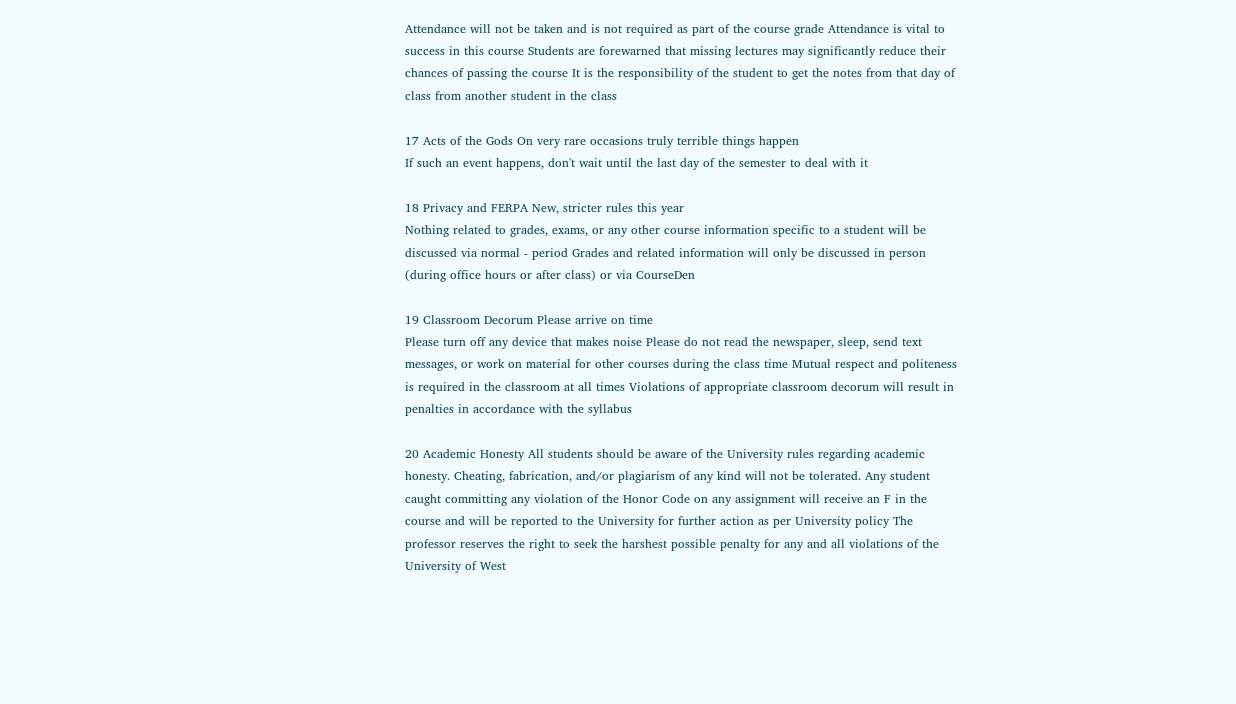Attendance will not be taken and is not required as part of the course grade Attendance is vital to success in this course Students are forewarned that missing lectures may significantly reduce their chances of passing the course It is the responsibility of the student to get the notes from that day of class from another student in the class

17 Acts of the Gods On very rare occasions truly terrible things happen
If such an event happens, don't wait until the last day of the semester to deal with it

18 Privacy and FERPA New, stricter rules this year
Nothing related to grades, exams, or any other course information specific to a student will be discussed via normal - period Grades and related information will only be discussed in person (during office hours or after class) or via CourseDen

19 Classroom Decorum Please arrive on time
Please turn off any device that makes noise Please do not read the newspaper, sleep, send text messages, or work on material for other courses during the class time Mutual respect and politeness is required in the classroom at all times Violations of appropriate classroom decorum will result in penalties in accordance with the syllabus

20 Academic Honesty All students should be aware of the University rules regarding academic honesty. Cheating, fabrication, and/or plagiarism of any kind will not be tolerated. Any student caught committing any violation of the Honor Code on any assignment will receive an F in the course and will be reported to the University for further action as per University policy The professor reserves the right to seek the harshest possible penalty for any and all violations of the University of West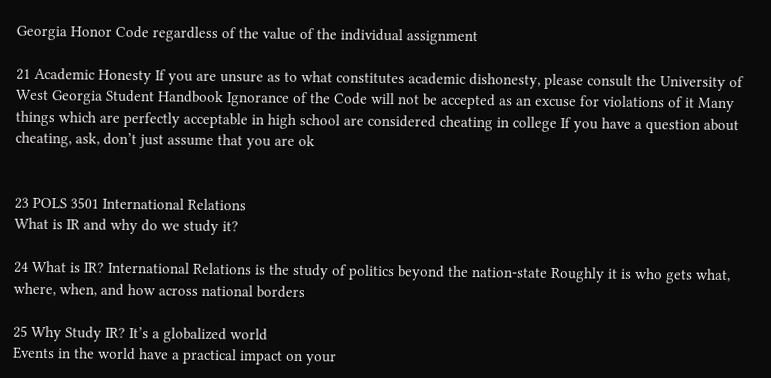Georgia Honor Code regardless of the value of the individual assignment

21 Academic Honesty If you are unsure as to what constitutes academic dishonesty, please consult the University of West Georgia Student Handbook Ignorance of the Code will not be accepted as an excuse for violations of it Many things which are perfectly acceptable in high school are considered cheating in college If you have a question about cheating, ask, don’t just assume that you are ok


23 POLS 3501 International Relations
What is IR and why do we study it?

24 What is IR? International Relations is the study of politics beyond the nation-state Roughly it is who gets what, where, when, and how across national borders

25 Why Study IR? It’s a globalized world
Events in the world have a practical impact on your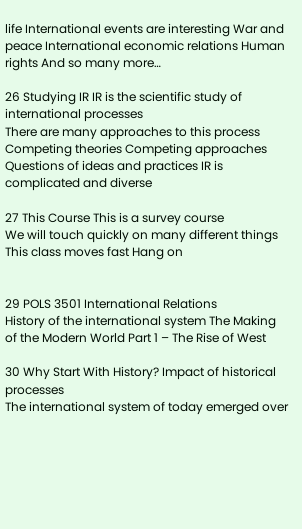life International events are interesting War and peace International economic relations Human rights And so many more…

26 Studying IR IR is the scientific study of international processes
There are many approaches to this process Competing theories Competing approaches Questions of ideas and practices IR is complicated and diverse

27 This Course This is a survey course
We will touch quickly on many different things This class moves fast Hang on


29 POLS 3501 International Relations
History of the international system The Making of the Modern World Part 1 – The Rise of West

30 Why Start With History? Impact of historical processes
The international system of today emerged over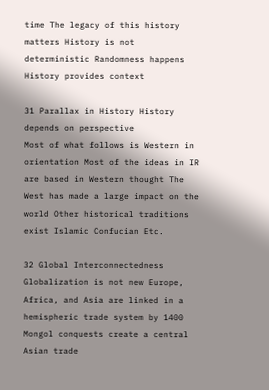time The legacy of this history matters History is not deterministic Randomness happens History provides context

31 Parallax in History History depends on perspective
Most of what follows is Western in orientation Most of the ideas in IR are based in Western thought The West has made a large impact on the world Other historical traditions exist Islamic Confucian Etc.

32 Global Interconnectedness
Globalization is not new Europe, Africa, and Asia are linked in a hemispheric trade system by 1400 Mongol conquests create a central Asian trade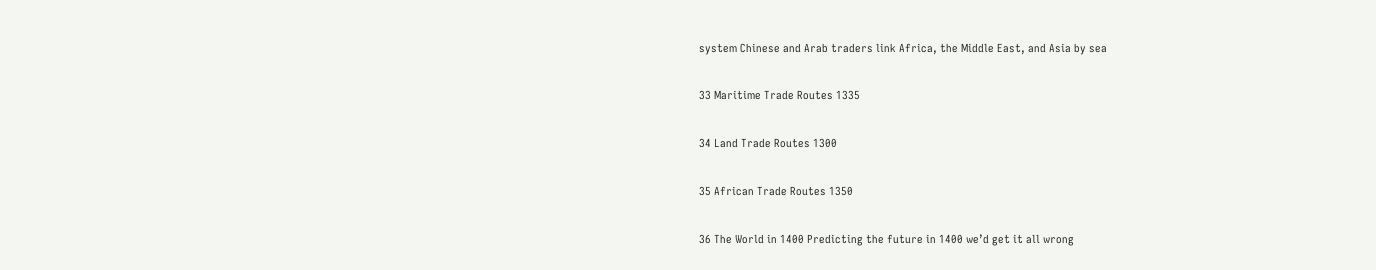system Chinese and Arab traders link Africa, the Middle East, and Asia by sea

33 Maritime Trade Routes 1335

34 Land Trade Routes 1300

35 African Trade Routes 1350

36 The World in 1400 Predicting the future in 1400 we’d get it all wrong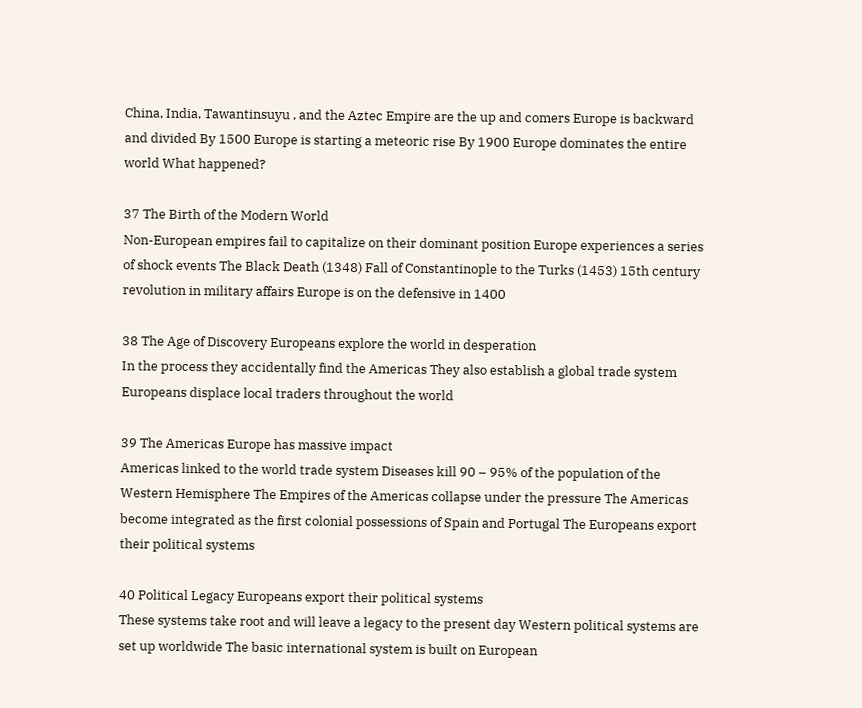China, India, Tawantinsuyu , and the Aztec Empire are the up and comers Europe is backward and divided By 1500 Europe is starting a meteoric rise By 1900 Europe dominates the entire world What happened?

37 The Birth of the Modern World
Non-European empires fail to capitalize on their dominant position Europe experiences a series of shock events The Black Death (1348) Fall of Constantinople to the Turks (1453) 15th century revolution in military affairs Europe is on the defensive in 1400

38 The Age of Discovery Europeans explore the world in desperation
In the process they accidentally find the Americas They also establish a global trade system Europeans displace local traders throughout the world

39 The Americas Europe has massive impact
Americas linked to the world trade system Diseases kill 90 – 95% of the population of the Western Hemisphere The Empires of the Americas collapse under the pressure The Americas become integrated as the first colonial possessions of Spain and Portugal The Europeans export their political systems

40 Political Legacy Europeans export their political systems
These systems take root and will leave a legacy to the present day Western political systems are set up worldwide The basic international system is built on European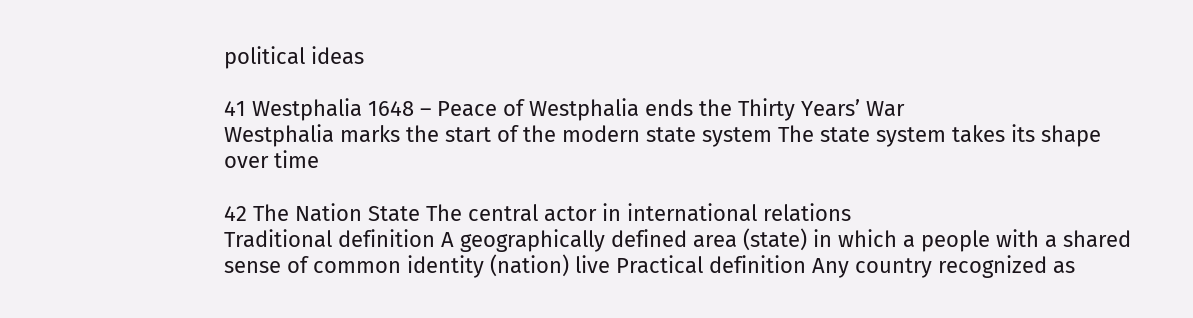political ideas

41 Westphalia 1648 – Peace of Westphalia ends the Thirty Years’ War
Westphalia marks the start of the modern state system The state system takes its shape over time

42 The Nation State The central actor in international relations
Traditional definition A geographically defined area (state) in which a people with a shared sense of common identity (nation) live Practical definition Any country recognized as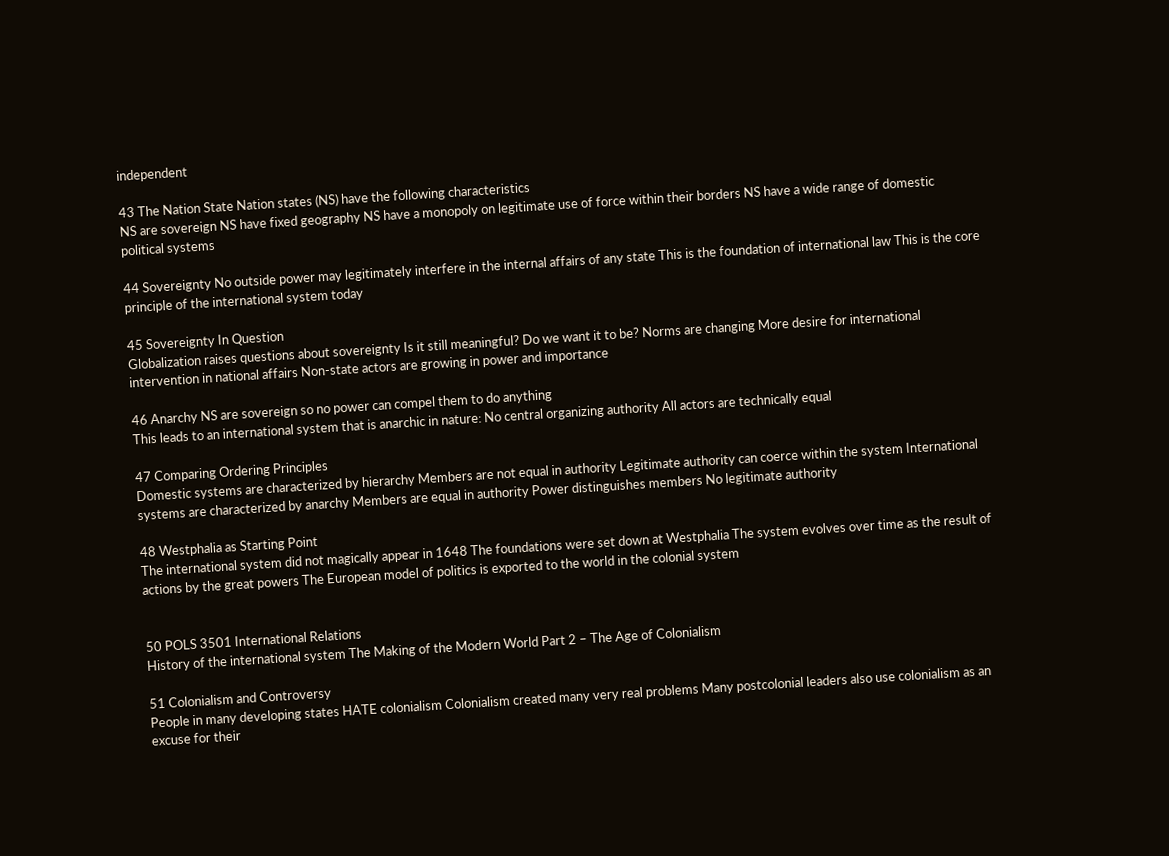independent

43 The Nation State Nation states (NS) have the following characteristics
NS are sovereign NS have fixed geography NS have a monopoly on legitimate use of force within their borders NS have a wide range of domestic political systems

44 Sovereignty No outside power may legitimately interfere in the internal affairs of any state This is the foundation of international law This is the core principle of the international system today

45 Sovereignty In Question
Globalization raises questions about sovereignty Is it still meaningful? Do we want it to be? Norms are changing More desire for international intervention in national affairs Non-state actors are growing in power and importance

46 Anarchy NS are sovereign so no power can compel them to do anything
This leads to an international system that is anarchic in nature: No central organizing authority All actors are technically equal

47 Comparing Ordering Principles
Domestic systems are characterized by hierarchy Members are not equal in authority Legitimate authority can coerce within the system International systems are characterized by anarchy Members are equal in authority Power distinguishes members No legitimate authority

48 Westphalia as Starting Point
The international system did not magically appear in 1648 The foundations were set down at Westphalia The system evolves over time as the result of actions by the great powers The European model of politics is exported to the world in the colonial system


50 POLS 3501 International Relations
History of the international system The Making of the Modern World Part 2 – The Age of Colonialism

51 Colonialism and Controversy
People in many developing states HATE colonialism Colonialism created many very real problems Many postcolonial leaders also use colonialism as an excuse for their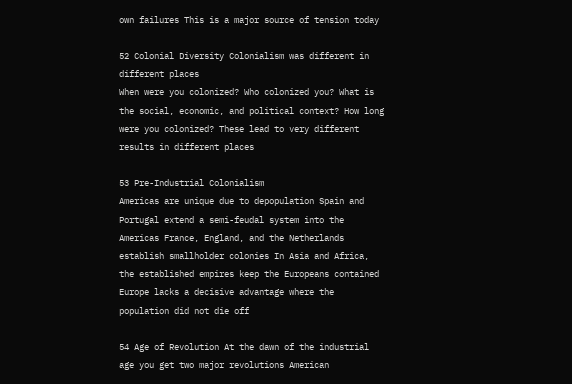own failures This is a major source of tension today

52 Colonial Diversity Colonialism was different in different places
When were you colonized? Who colonized you? What is the social, economic, and political context? How long were you colonized? These lead to very different results in different places

53 Pre-Industrial Colonialism
Americas are unique due to depopulation Spain and Portugal extend a semi-feudal system into the Americas France, England, and the Netherlands establish smallholder colonies In Asia and Africa, the established empires keep the Europeans contained Europe lacks a decisive advantage where the population did not die off

54 Age of Revolution At the dawn of the industrial age you get two major revolutions American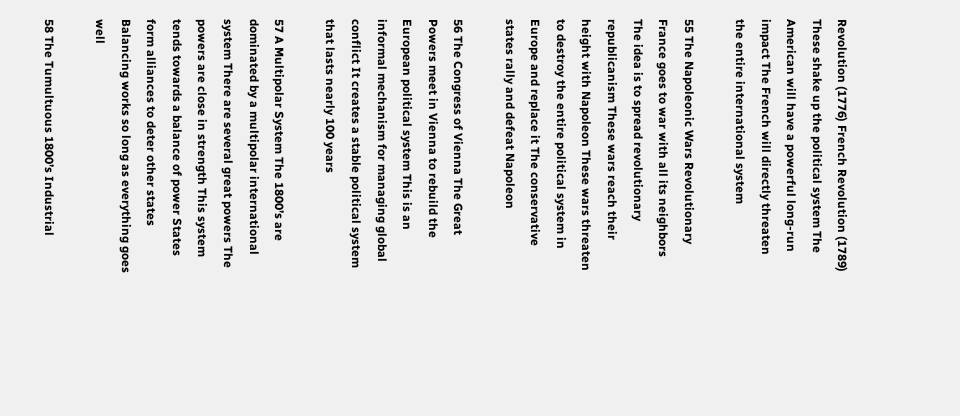Revolution (1776) French Revolution (1789) These shake up the political system The American will have a powerful long-run impact The French will directly threaten the entire international system

55 The Napoleonic Wars Revolutionary France goes to war with all its neighbors The idea is to spread revolutionary republicanism These wars reach their height with Napoleon These wars threaten to destroy the entire political system in Europe and replace it The conservative states rally and defeat Napoleon

56 The Congress of Vienna The Great Powers meet in Vienna to rebuild the European political system This is an informal mechanism for managing global conflict It creates a stable political system that lasts nearly 100 years

57 A Multipolar System The 1800’s are dominated by a multipolar international system There are several great powers The powers are close in strength This system tends towards a balance of power States form alliances to deter other states Balancing works so long as everything goes well

58 The Tumultuous 1800’s Industrial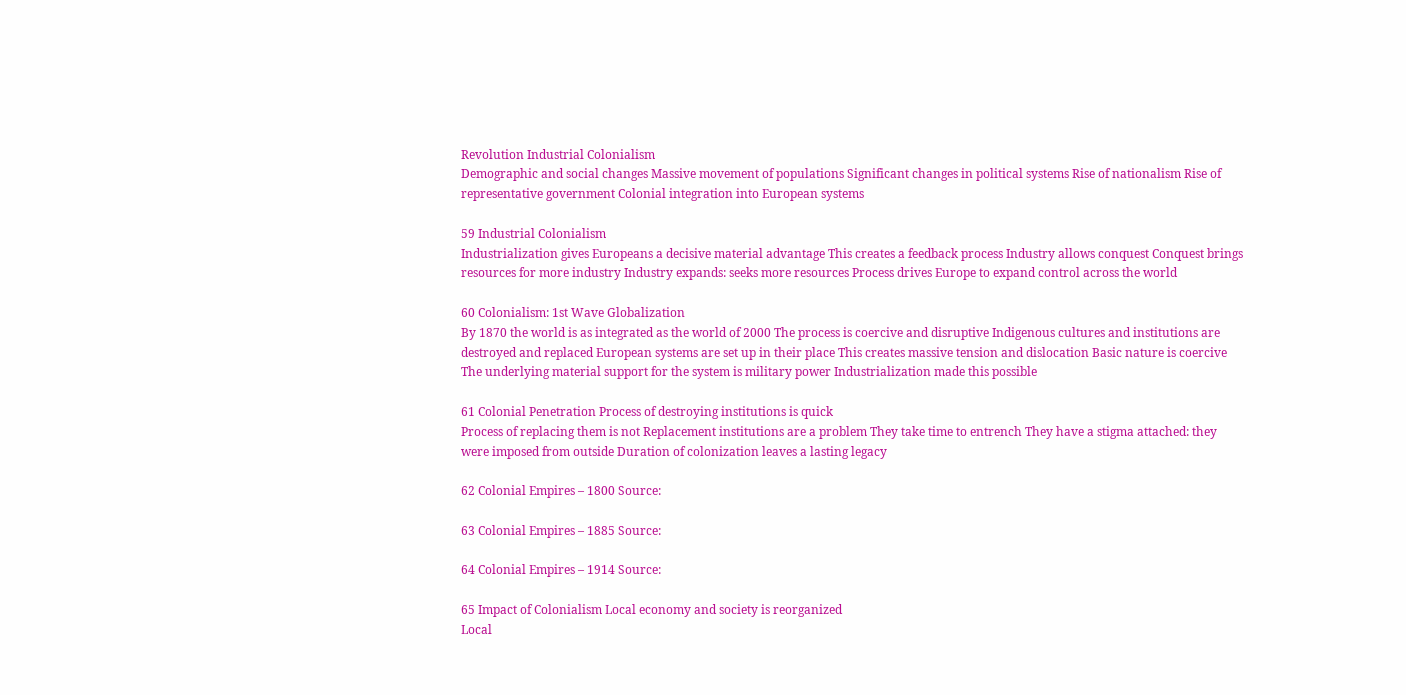Revolution Industrial Colonialism
Demographic and social changes Massive movement of populations Significant changes in political systems Rise of nationalism Rise of representative government Colonial integration into European systems

59 Industrial Colonialism
Industrialization gives Europeans a decisive material advantage This creates a feedback process Industry allows conquest Conquest brings resources for more industry Industry expands: seeks more resources Process drives Europe to expand control across the world

60 Colonialism: 1st Wave Globalization
By 1870 the world is as integrated as the world of 2000 The process is coercive and disruptive Indigenous cultures and institutions are destroyed and replaced European systems are set up in their place This creates massive tension and dislocation Basic nature is coercive The underlying material support for the system is military power Industrialization made this possible

61 Colonial Penetration Process of destroying institutions is quick
Process of replacing them is not Replacement institutions are a problem They take time to entrench They have a stigma attached: they were imposed from outside Duration of colonization leaves a lasting legacy

62 Colonial Empires – 1800 Source:

63 Colonial Empires – 1885 Source:

64 Colonial Empires – 1914 Source:

65 Impact of Colonialism Local economy and society is reorganized
Local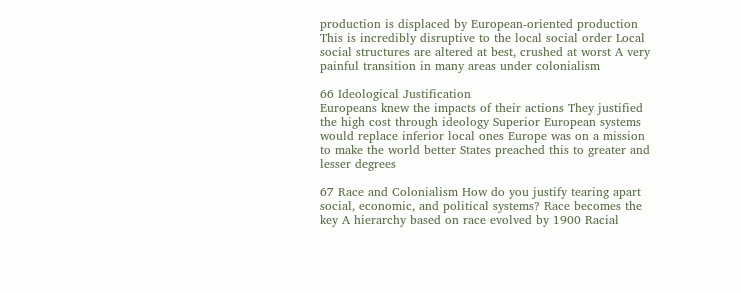production is displaced by European-oriented production This is incredibly disruptive to the local social order Local social structures are altered at best, crushed at worst A very painful transition in many areas under colonialism

66 Ideological Justification
Europeans knew the impacts of their actions They justified the high cost through ideology Superior European systems would replace inferior local ones Europe was on a mission to make the world better States preached this to greater and lesser degrees

67 Race and Colonialism How do you justify tearing apart social, economic, and political systems? Race becomes the key A hierarchy based on race evolved by 1900 Racial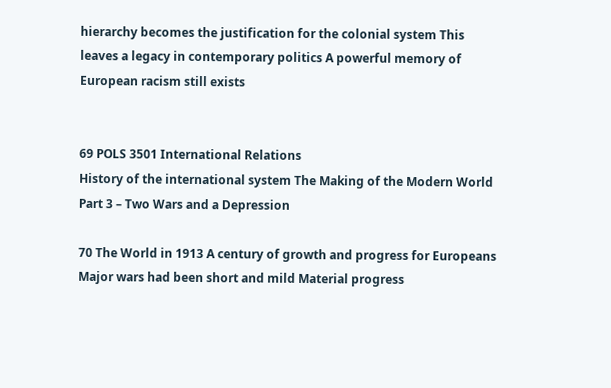hierarchy becomes the justification for the colonial system This leaves a legacy in contemporary politics A powerful memory of European racism still exists


69 POLS 3501 International Relations
History of the international system The Making of the Modern World Part 3 – Two Wars and a Depression

70 The World in 1913 A century of growth and progress for Europeans
Major wars had been short and mild Material progress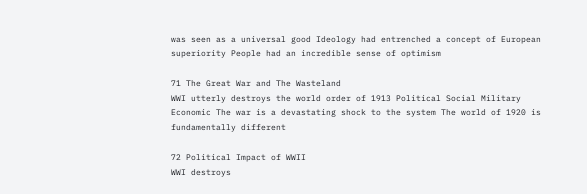was seen as a universal good Ideology had entrenched a concept of European superiority People had an incredible sense of optimism

71 The Great War and The Wasteland
WWI utterly destroys the world order of 1913 Political Social Military Economic The war is a devastating shock to the system The world of 1920 is fundamentally different

72 Political Impact of WWII
WWI destroys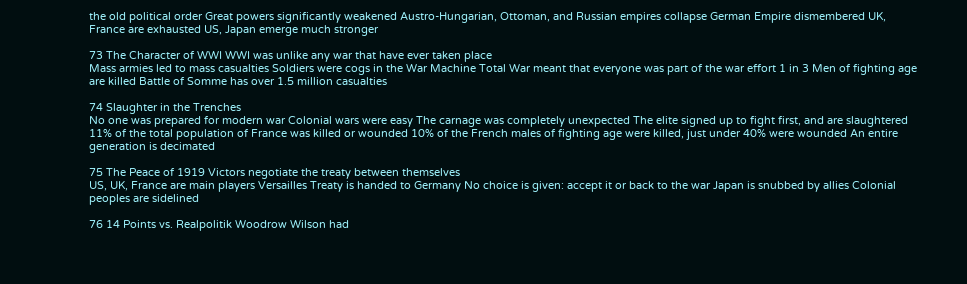the old political order Great powers significantly weakened Austro-Hungarian, Ottoman, and Russian empires collapse German Empire dismembered UK, France are exhausted US, Japan emerge much stronger

73 The Character of WWI WWI was unlike any war that have ever taken place
Mass armies led to mass casualties Soldiers were cogs in the War Machine Total War meant that everyone was part of the war effort 1 in 3 Men of fighting age are killed Battle of Somme has over 1.5 million casualties

74 Slaughter in the Trenches
No one was prepared for modern war Colonial wars were easy The carnage was completely unexpected The elite signed up to fight first, and are slaughtered 11% of the total population of France was killed or wounded 10% of the French males of fighting age were killed, just under 40% were wounded An entire generation is decimated

75 The Peace of 1919 Victors negotiate the treaty between themselves
US, UK, France are main players Versailles Treaty is handed to Germany No choice is given: accept it or back to the war Japan is snubbed by allies Colonial peoples are sidelined

76 14 Points vs. Realpolitik Woodrow Wilson had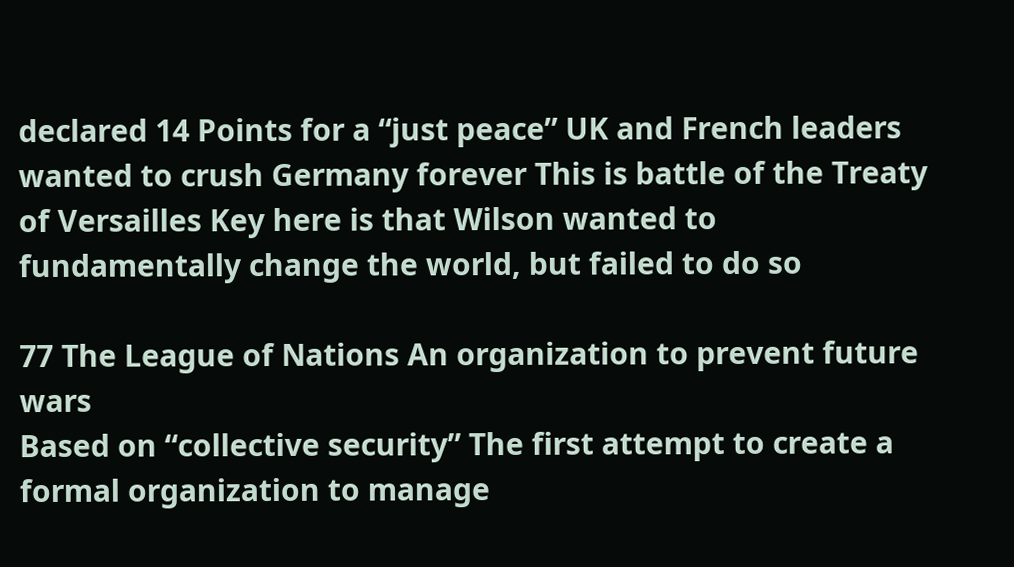declared 14 Points for a “just peace” UK and French leaders wanted to crush Germany forever This is battle of the Treaty of Versailles Key here is that Wilson wanted to fundamentally change the world, but failed to do so

77 The League of Nations An organization to prevent future wars
Based on “collective security” The first attempt to create a formal organization to manage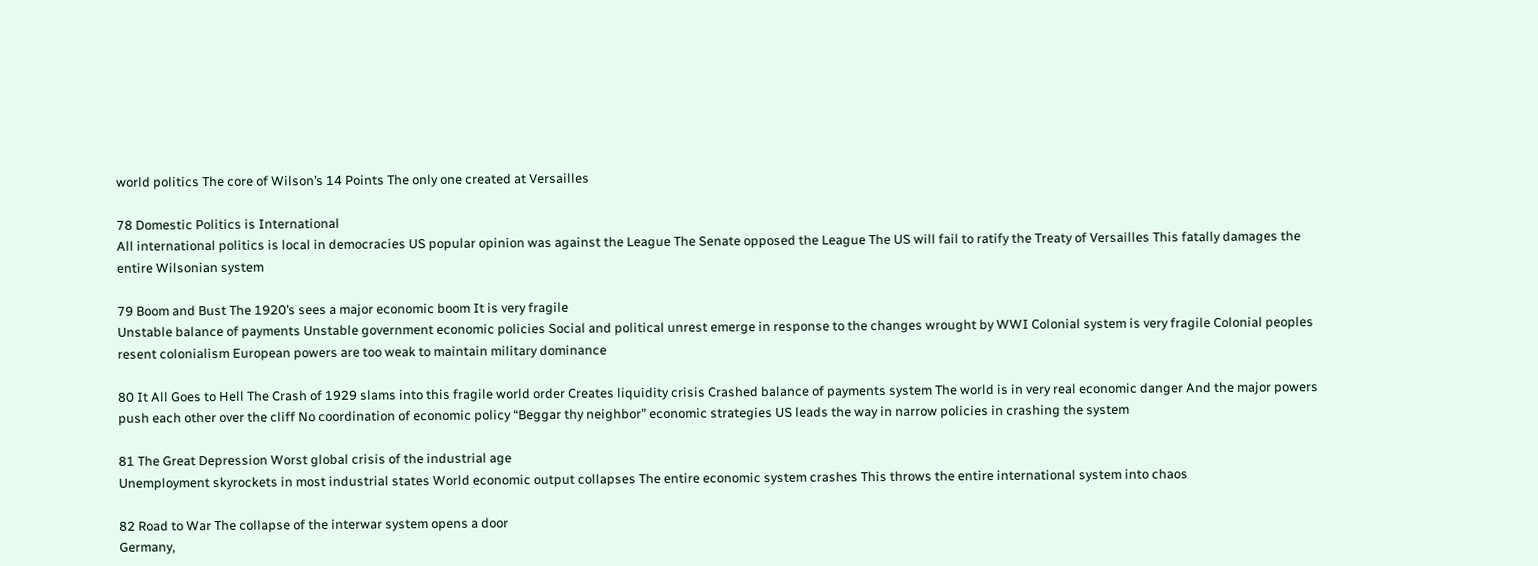world politics The core of Wilson’s 14 Points The only one created at Versailles

78 Domestic Politics is International
All international politics is local in democracies US popular opinion was against the League The Senate opposed the League The US will fail to ratify the Treaty of Versailles This fatally damages the entire Wilsonian system

79 Boom and Bust The 1920’s sees a major economic boom It is very fragile
Unstable balance of payments Unstable government economic policies Social and political unrest emerge in response to the changes wrought by WWI Colonial system is very fragile Colonial peoples resent colonialism European powers are too weak to maintain military dominance

80 It All Goes to Hell The Crash of 1929 slams into this fragile world order Creates liquidity crisis Crashed balance of payments system The world is in very real economic danger And the major powers push each other over the cliff No coordination of economic policy “Beggar thy neighbor” economic strategies US leads the way in narrow policies in crashing the system

81 The Great Depression Worst global crisis of the industrial age
Unemployment skyrockets in most industrial states World economic output collapses The entire economic system crashes This throws the entire international system into chaos

82 Road to War The collapse of the interwar system opens a door
Germany,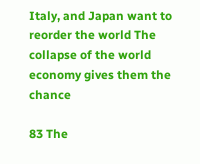Italy, and Japan want to reorder the world The collapse of the world economy gives them the chance

83 The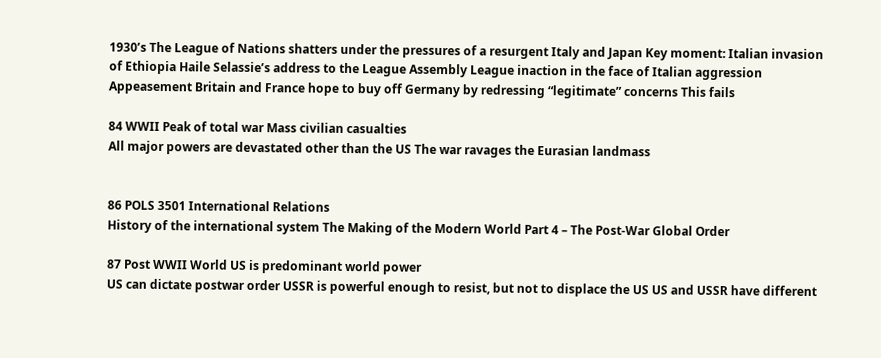1930’s The League of Nations shatters under the pressures of a resurgent Italy and Japan Key moment: Italian invasion of Ethiopia Haile Selassie’s address to the League Assembly League inaction in the face of Italian aggression Appeasement Britain and France hope to buy off Germany by redressing “legitimate” concerns This fails

84 WWII Peak of total war Mass civilian casualties
All major powers are devastated other than the US The war ravages the Eurasian landmass


86 POLS 3501 International Relations
History of the international system The Making of the Modern World Part 4 – The Post-War Global Order

87 Post WWII World US is predominant world power
US can dictate postwar order USSR is powerful enough to resist, but not to displace the US US and USSR have different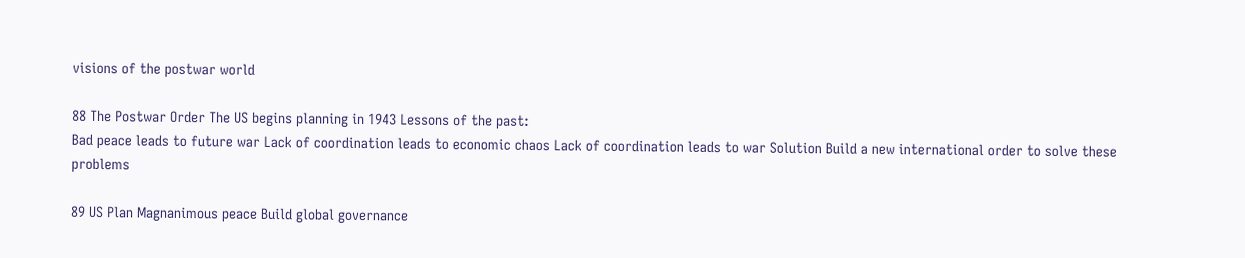visions of the postwar world

88 The Postwar Order The US begins planning in 1943 Lessons of the past:
Bad peace leads to future war Lack of coordination leads to economic chaos Lack of coordination leads to war Solution Build a new international order to solve these problems

89 US Plan Magnanimous peace Build global governance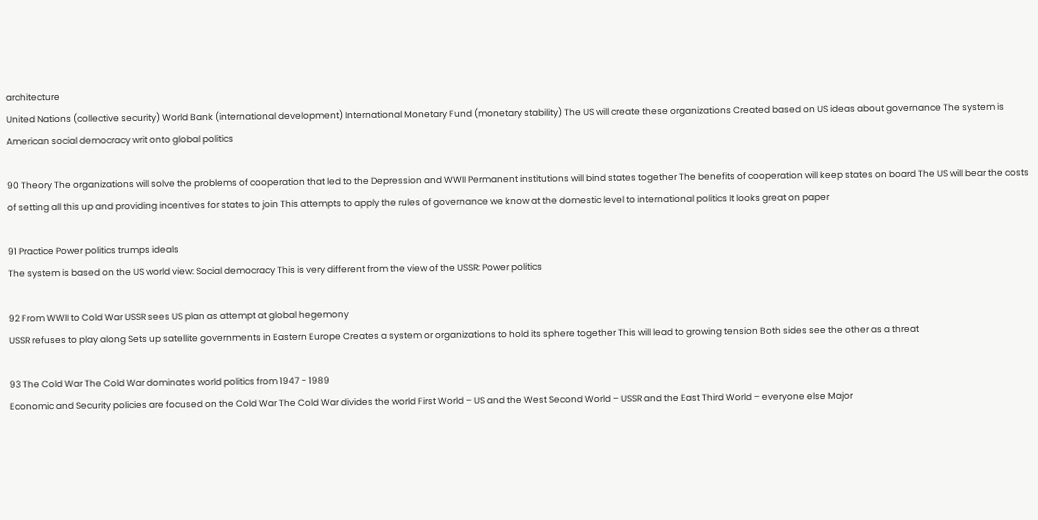architecture
United Nations (collective security) World Bank (international development) International Monetary Fund (monetary stability) The US will create these organizations Created based on US ideas about governance The system is American social democracy writ onto global politics

90 Theory The organizations will solve the problems of cooperation that led to the Depression and WWII Permanent institutions will bind states together The benefits of cooperation will keep states on board The US will bear the costs of setting all this up and providing incentives for states to join This attempts to apply the rules of governance we know at the domestic level to international politics It looks great on paper

91 Practice Power politics trumps ideals
The system is based on the US world view: Social democracy This is very different from the view of the USSR: Power politics

92 From WWII to Cold War USSR sees US plan as attempt at global hegemony
USSR refuses to play along Sets up satellite governments in Eastern Europe Creates a system or organizations to hold its sphere together This will lead to growing tension Both sides see the other as a threat

93 The Cold War The Cold War dominates world politics from 1947 - 1989
Economic and Security policies are focused on the Cold War The Cold War divides the world First World – US and the West Second World – USSR and the East Third World – everyone else Major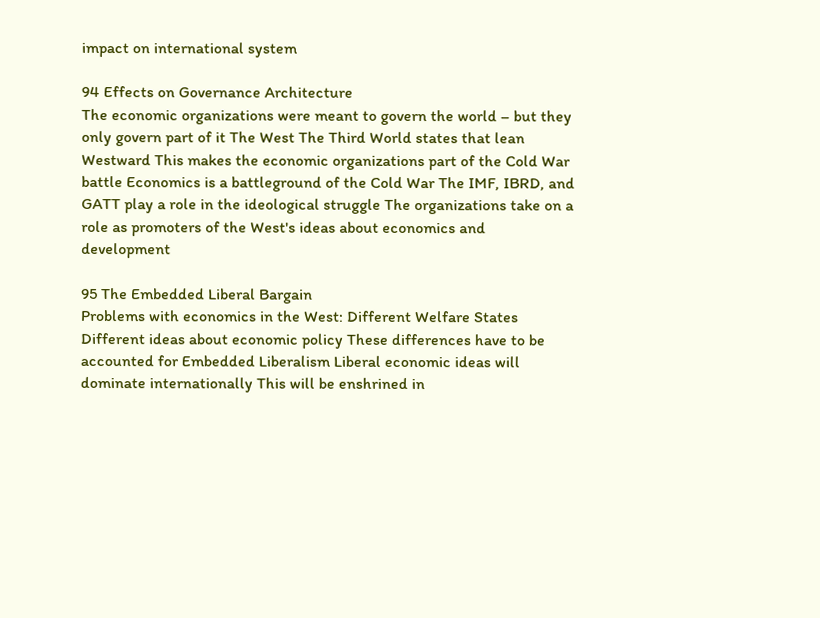impact on international system

94 Effects on Governance Architecture
The economic organizations were meant to govern the world – but they only govern part of it The West The Third World states that lean Westward This makes the economic organizations part of the Cold War battle Economics is a battleground of the Cold War The IMF, IBRD, and GATT play a role in the ideological struggle The organizations take on a role as promoters of the West's ideas about economics and development

95 The Embedded Liberal Bargain
Problems with economics in the West: Different Welfare States Different ideas about economic policy These differences have to be accounted for Embedded Liberalism Liberal economic ideas will dominate internationally This will be enshrined in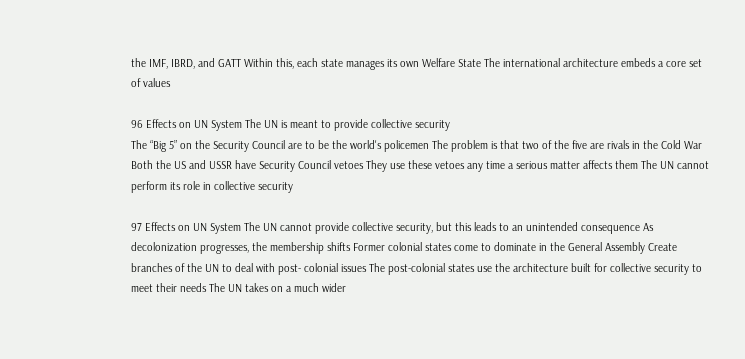the IMF, IBRD, and GATT Within this, each state manages its own Welfare State The international architecture embeds a core set of values

96 Effects on UN System The UN is meant to provide collective security
The “Big 5” on the Security Council are to be the world's policemen The problem is that two of the five are rivals in the Cold War Both the US and USSR have Security Council vetoes They use these vetoes any time a serious matter affects them The UN cannot perform its role in collective security

97 Effects on UN System The UN cannot provide collective security, but this leads to an unintended consequence As decolonization progresses, the membership shifts Former colonial states come to dominate in the General Assembly Create branches of the UN to deal with post- colonial issues The post-colonial states use the architecture built for collective security to meet their needs The UN takes on a much wider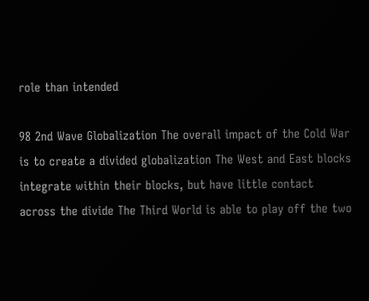role than intended

98 2nd Wave Globalization The overall impact of the Cold War is to create a divided globalization The West and East blocks integrate within their blocks, but have little contact across the divide The Third World is able to play off the two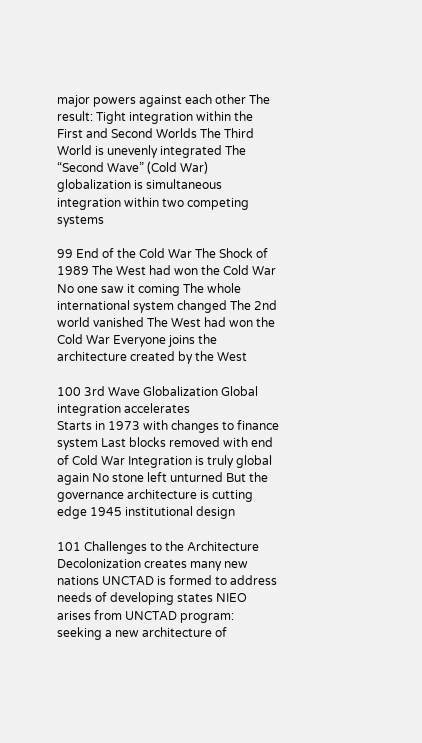major powers against each other The result: Tight integration within the First and Second Worlds The Third World is unevenly integrated The “Second Wave” (Cold War) globalization is simultaneous integration within two competing systems

99 End of the Cold War The Shock of 1989 The West had won the Cold War
No one saw it coming The whole international system changed The 2nd world vanished The West had won the Cold War Everyone joins the architecture created by the West

100 3rd Wave Globalization Global integration accelerates
Starts in 1973 with changes to finance system Last blocks removed with end of Cold War Integration is truly global again No stone left unturned But the governance architecture is cutting edge 1945 institutional design

101 Challenges to the Architecture
Decolonization creates many new nations UNCTAD is formed to address needs of developing states NIEO arises from UNCTAD program: seeking a new architecture of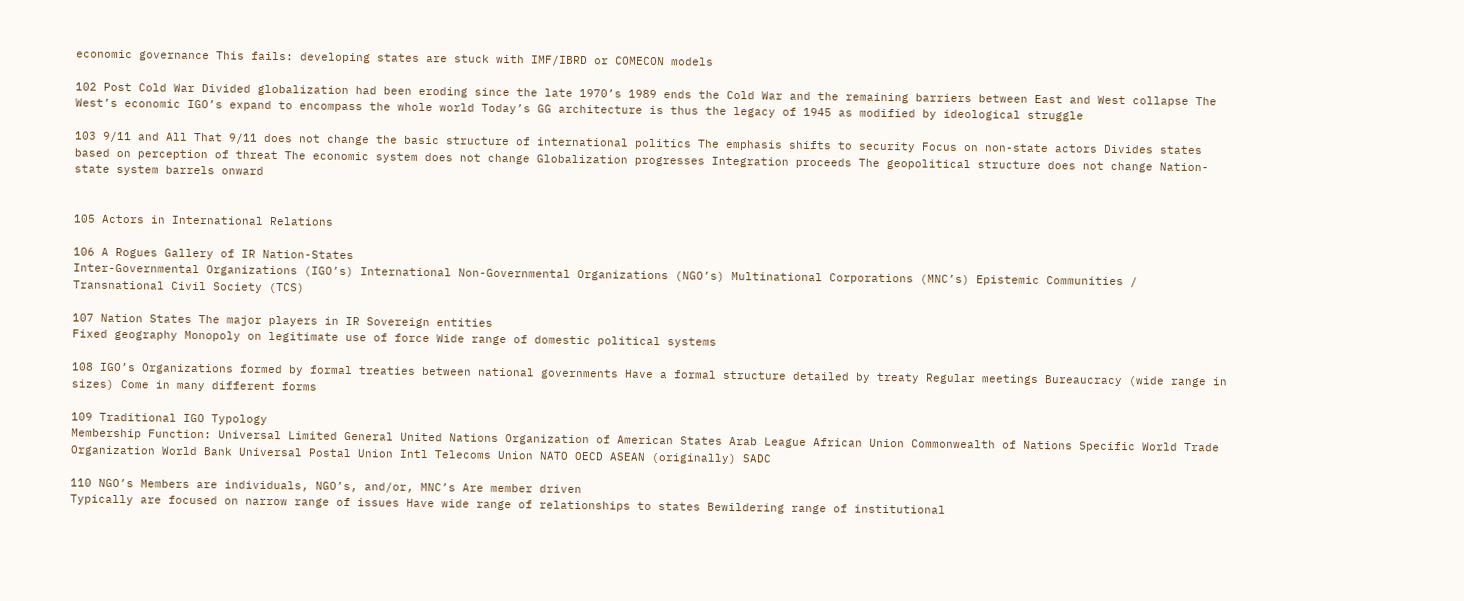economic governance This fails: developing states are stuck with IMF/IBRD or COMECON models

102 Post Cold War Divided globalization had been eroding since the late 1970’s 1989 ends the Cold War and the remaining barriers between East and West collapse The West’s economic IGO’s expand to encompass the whole world Today’s GG architecture is thus the legacy of 1945 as modified by ideological struggle

103 9/11 and All That 9/11 does not change the basic structure of international politics The emphasis shifts to security Focus on non-state actors Divides states based on perception of threat The economic system does not change Globalization progresses Integration proceeds The geopolitical structure does not change Nation-state system barrels onward


105 Actors in International Relations

106 A Rogues Gallery of IR Nation-States
Inter-Governmental Organizations (IGO’s) International Non-Governmental Organizations (NGO’s) Multinational Corporations (MNC’s) Epistemic Communities / Transnational Civil Society (TCS)

107 Nation States The major players in IR Sovereign entities
Fixed geography Monopoly on legitimate use of force Wide range of domestic political systems

108 IGO’s Organizations formed by formal treaties between national governments Have a formal structure detailed by treaty Regular meetings Bureaucracy (wide range in sizes) Come in many different forms

109 Traditional IGO Typology
Membership Function: Universal Limited General United Nations Organization of American States Arab League African Union Commonwealth of Nations Specific World Trade Organization World Bank Universal Postal Union Intl Telecoms Union NATO OECD ASEAN (originally) SADC

110 NGO’s Members are individuals, NGO’s, and/or, MNC’s Are member driven
Typically are focused on narrow range of issues Have wide range of relationships to states Bewildering range of institutional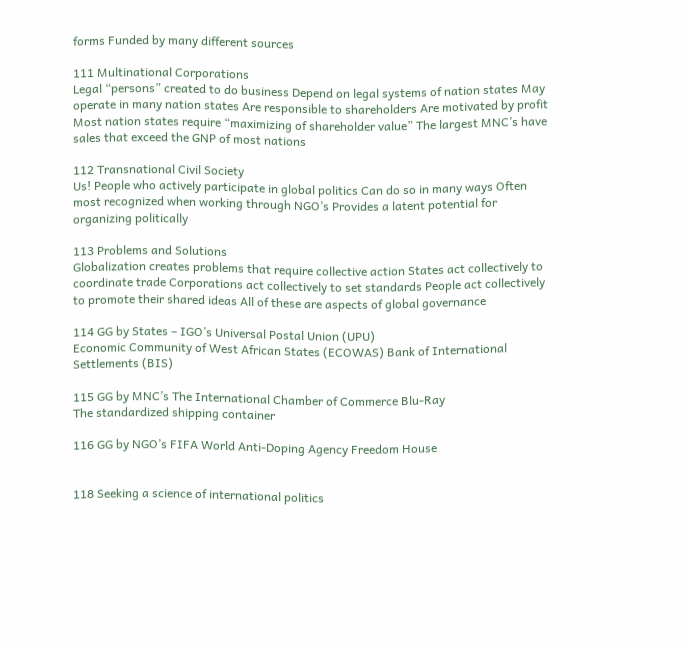forms Funded by many different sources

111 Multinational Corporations
Legal “persons” created to do business Depend on legal systems of nation states May operate in many nation states Are responsible to shareholders Are motivated by profit Most nation states require “maximizing of shareholder value” The largest MNC’s have sales that exceed the GNP of most nations

112 Transnational Civil Society
Us! People who actively participate in global politics Can do so in many ways Often most recognized when working through NGO’s Provides a latent potential for organizing politically

113 Problems and Solutions
Globalization creates problems that require collective action States act collectively to coordinate trade Corporations act collectively to set standards People act collectively to promote their shared ideas All of these are aspects of global governance

114 GG by States – IGO’s Universal Postal Union (UPU)
Economic Community of West African States (ECOWAS) Bank of International Settlements (BIS)

115 GG by MNC’s The International Chamber of Commerce Blu-Ray
The standardized shipping container

116 GG by NGO’s FIFA World Anti-Doping Agency Freedom House


118 Seeking a science of international politics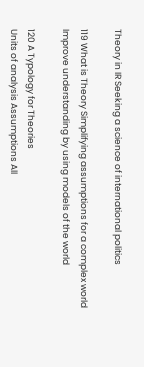Theory in IR Seeking a science of international politics

119 What is Theory Simplifying assumptions for a complex world
Improve understanding by using models of the world

120 A Typology for Theories
Units of analysis Assumptions All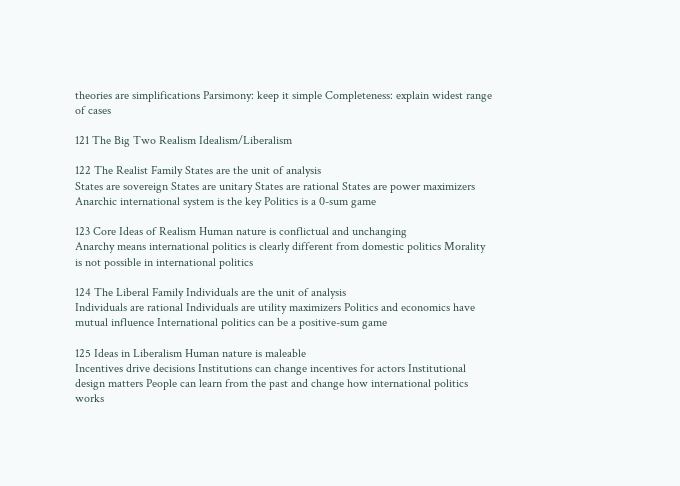theories are simplifications Parsimony: keep it simple Completeness: explain widest range of cases

121 The Big Two Realism Idealism/Liberalism

122 The Realist Family States are the unit of analysis
States are sovereign States are unitary States are rational States are power maximizers Anarchic international system is the key Politics is a 0-sum game

123 Core Ideas of Realism Human nature is conflictual and unchanging
Anarchy means international politics is clearly different from domestic politics Morality is not possible in international politics

124 The Liberal Family Individuals are the unit of analysis
Individuals are rational Individuals are utility maximizers Politics and economics have mutual influence International politics can be a positive-sum game

125 Ideas in Liberalism Human nature is maleable
Incentives drive decisions Institutions can change incentives for actors Institutional design matters People can learn from the past and change how international politics works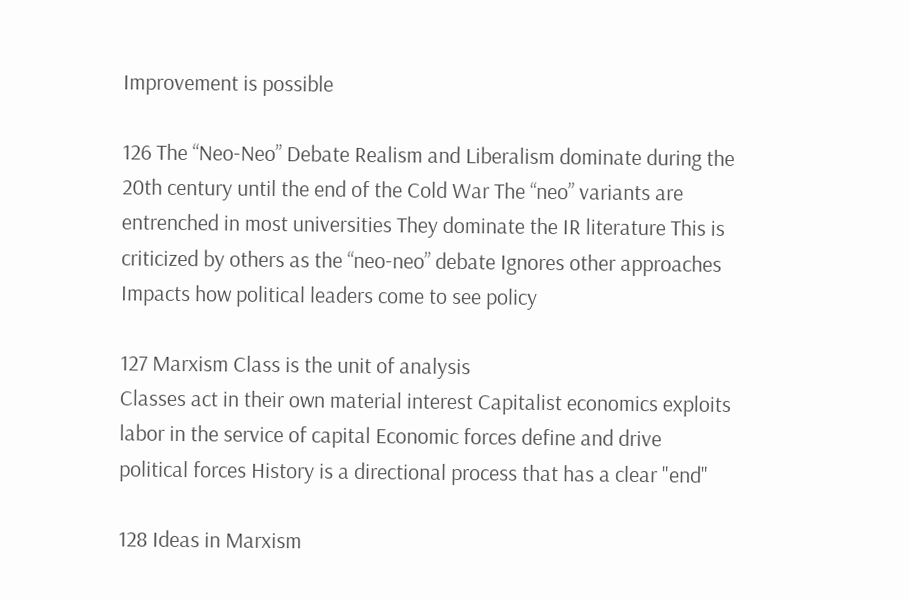Improvement is possible

126 The “Neo-Neo” Debate Realism and Liberalism dominate during the 20th century until the end of the Cold War The “neo” variants are entrenched in most universities They dominate the IR literature This is criticized by others as the “neo-neo” debate Ignores other approaches Impacts how political leaders come to see policy

127 Marxism Class is the unit of analysis
Classes act in their own material interest Capitalist economics exploits labor in the service of capital Economic forces define and drive political forces History is a directional process that has a clear "end"

128 Ideas in Marxism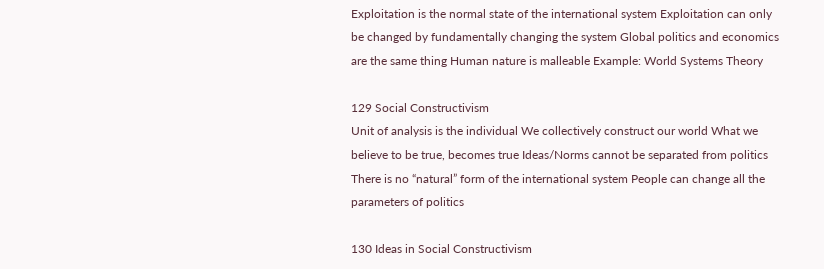Exploitation is the normal state of the international system Exploitation can only be changed by fundamentally changing the system Global politics and economics are the same thing Human nature is malleable Example: World Systems Theory

129 Social Constructivism
Unit of analysis is the individual We collectively construct our world What we believe to be true, becomes true Ideas/Norms cannot be separated from politics There is no “natural” form of the international system People can change all the parameters of politics

130 Ideas in Social Constructivism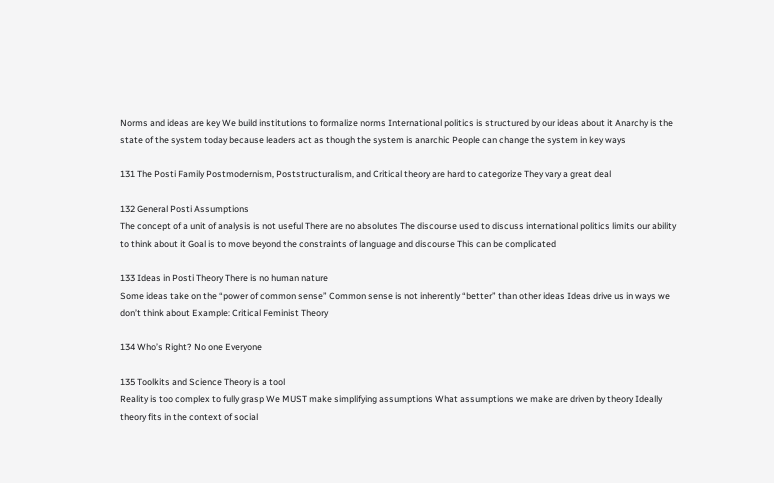Norms and ideas are key We build institutions to formalize norms International politics is structured by our ideas about it Anarchy is the state of the system today because leaders act as though the system is anarchic People can change the system in key ways

131 The Posti Family Postmodernism, Poststructuralism, and Critical theory are hard to categorize They vary a great deal

132 General Posti Assumptions
The concept of a unit of analysis is not useful There are no absolutes The discourse used to discuss international politics limits our ability to think about it Goal is to move beyond the constraints of language and discourse This can be complicated

133 Ideas in Posti Theory There is no human nature
Some ideas take on the “power of common sense” Common sense is not inherently “better” than other ideas Ideas drive us in ways we don’t think about Example: Critical Feminist Theory

134 Who’s Right? No one Everyone

135 Toolkits and Science Theory is a tool
Reality is too complex to fully grasp We MUST make simplifying assumptions What assumptions we make are driven by theory Ideally theory fits in the context of social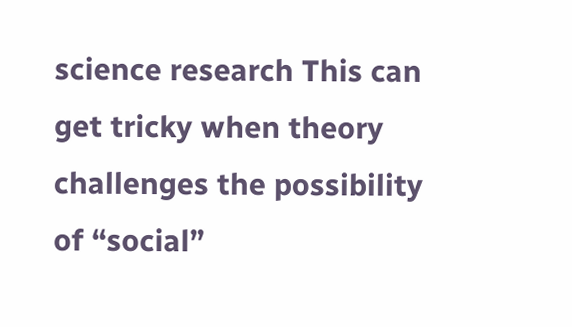science research This can get tricky when theory challenges the possibility of “social”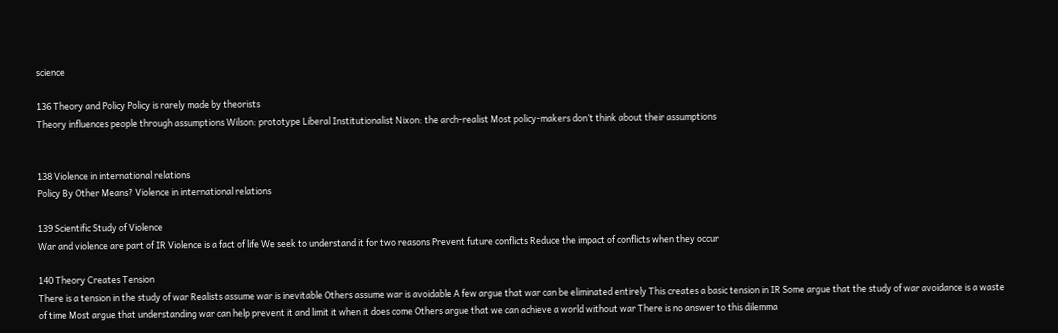science

136 Theory and Policy Policy is rarely made by theorists
Theory influences people through assumptions Wilson: prototype Liberal Institutionalist Nixon: the arch-realist Most policy-makers don’t think about their assumptions


138 Violence in international relations
Policy By Other Means? Violence in international relations

139 Scientific Study of Violence
War and violence are part of IR Violence is a fact of life We seek to understand it for two reasons Prevent future conflicts Reduce the impact of conflicts when they occur

140 Theory Creates Tension
There is a tension in the study of war Realists assume war is inevitable Others assume war is avoidable A few argue that war can be eliminated entirely This creates a basic tension in IR Some argue that the study of war avoidance is a waste of time Most argue that understanding war can help prevent it and limit it when it does come Others argue that we can achieve a world without war There is no answer to this dilemma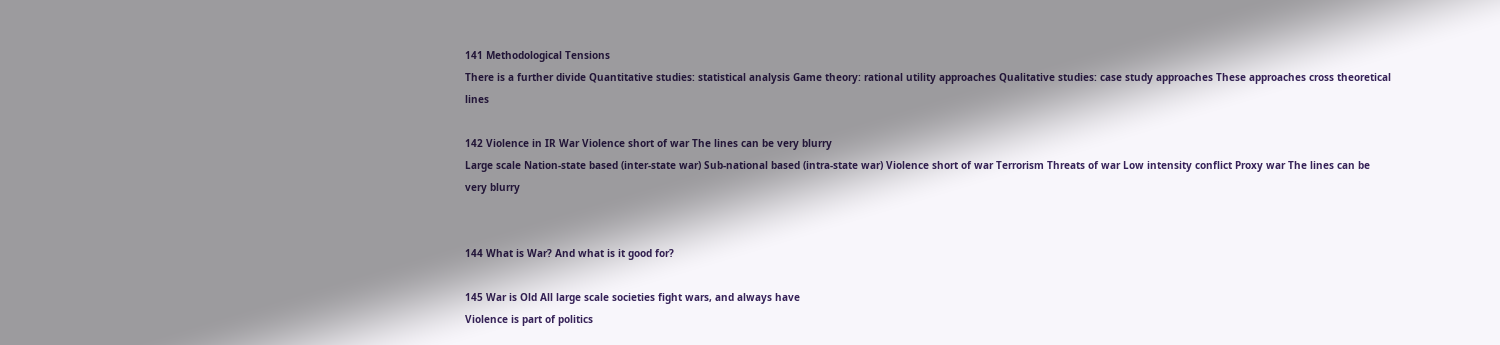141 Methodological Tensions
There is a further divide Quantitative studies: statistical analysis Game theory: rational utility approaches Qualitative studies: case study approaches These approaches cross theoretical lines

142 Violence in IR War Violence short of war The lines can be very blurry
Large scale Nation-state based (inter-state war) Sub-national based (intra-state war) Violence short of war Terrorism Threats of war Low intensity conflict Proxy war The lines can be very blurry


144 What is War? And what is it good for?

145 War is Old All large scale societies fight wars, and always have
Violence is part of politics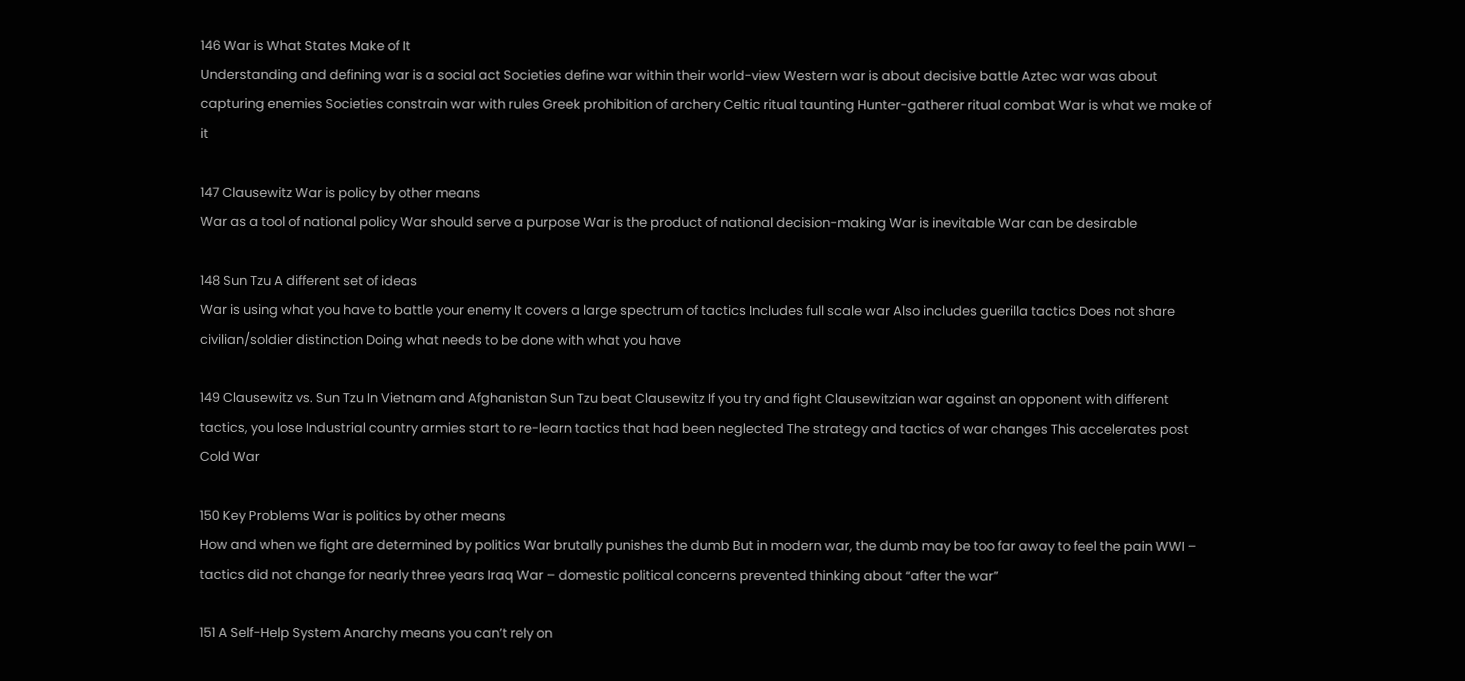146 War is What States Make of It
Understanding and defining war is a social act Societies define war within their world-view Western war is about decisive battle Aztec war was about capturing enemies Societies constrain war with rules Greek prohibition of archery Celtic ritual taunting Hunter-gatherer ritual combat War is what we make of it

147 Clausewitz War is policy by other means
War as a tool of national policy War should serve a purpose War is the product of national decision-making War is inevitable War can be desirable

148 Sun Tzu A different set of ideas
War is using what you have to battle your enemy It covers a large spectrum of tactics Includes full scale war Also includes guerilla tactics Does not share civilian/soldier distinction Doing what needs to be done with what you have

149 Clausewitz vs. Sun Tzu In Vietnam and Afghanistan Sun Tzu beat Clausewitz If you try and fight Clausewitzian war against an opponent with different tactics, you lose Industrial country armies start to re-learn tactics that had been neglected The strategy and tactics of war changes This accelerates post Cold War

150 Key Problems War is politics by other means
How and when we fight are determined by politics War brutally punishes the dumb But in modern war, the dumb may be too far away to feel the pain WWI – tactics did not change for nearly three years Iraq War – domestic political concerns prevented thinking about “after the war”

151 A Self-Help System Anarchy means you can’t rely on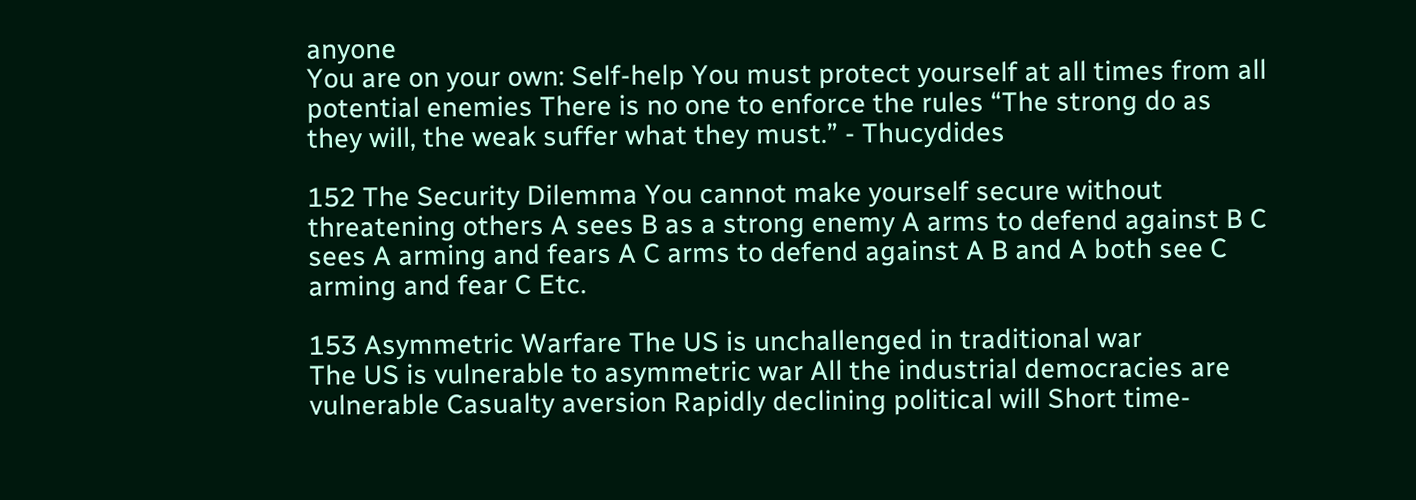anyone
You are on your own: Self-help You must protect yourself at all times from all potential enemies There is no one to enforce the rules “The strong do as they will, the weak suffer what they must.” - Thucydides

152 The Security Dilemma You cannot make yourself secure without threatening others A sees B as a strong enemy A arms to defend against B C sees A arming and fears A C arms to defend against A B and A both see C arming and fear C Etc.

153 Asymmetric Warfare The US is unchallenged in traditional war
The US is vulnerable to asymmetric war All the industrial democracies are vulnerable Casualty aversion Rapidly declining political will Short time-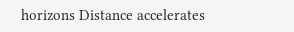horizons Distance accelerates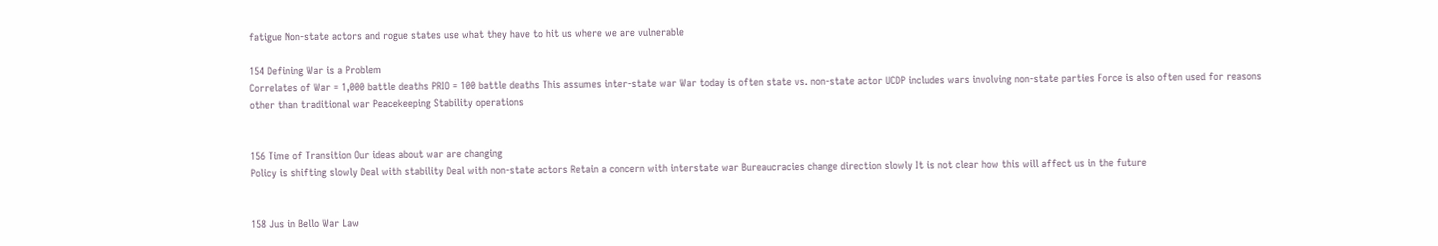fatigue Non-state actors and rogue states use what they have to hit us where we are vulnerable

154 Defining War is a Problem
Correlates of War = 1,000 battle deaths PRIO = 100 battle deaths This assumes inter-state war War today is often state vs. non-state actor UCDP includes wars involving non-state parties Force is also often used for reasons other than traditional war Peacekeeping Stability operations


156 Time of Transition Our ideas about war are changing
Policy is shifting slowly Deal with stability Deal with non-state actors Retain a concern with interstate war Bureaucracies change direction slowly It is not clear how this will affect us in the future


158 Jus in Bello War Law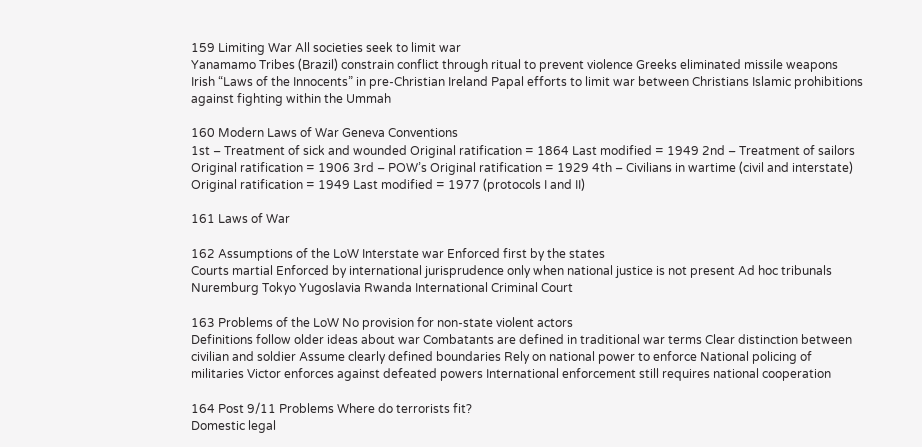159 Limiting War All societies seek to limit war
Yanamamo Tribes (Brazil) constrain conflict through ritual to prevent violence Greeks eliminated missile weapons Irish “Laws of the Innocents” in pre-Christian Ireland Papal efforts to limit war between Christians Islamic prohibitions against fighting within the Ummah

160 Modern Laws of War Geneva Conventions
1st – Treatment of sick and wounded Original ratification = 1864 Last modified = 1949 2nd – Treatment of sailors Original ratification = 1906 3rd – POW’s Original ratification = 1929 4th – Civilians in wartime (civil and interstate) Original ratification = 1949 Last modified = 1977 (protocols I and II)

161 Laws of War

162 Assumptions of the LoW Interstate war Enforced first by the states
Courts martial Enforced by international jurisprudence only when national justice is not present Ad hoc tribunals Nuremburg Tokyo Yugoslavia Rwanda International Criminal Court

163 Problems of the LoW No provision for non-state violent actors
Definitions follow older ideas about war Combatants are defined in traditional war terms Clear distinction between civilian and soldier Assume clearly defined boundaries Rely on national power to enforce National policing of militaries Victor enforces against defeated powers International enforcement still requires national cooperation

164 Post 9/11 Problems Where do terrorists fit?
Domestic legal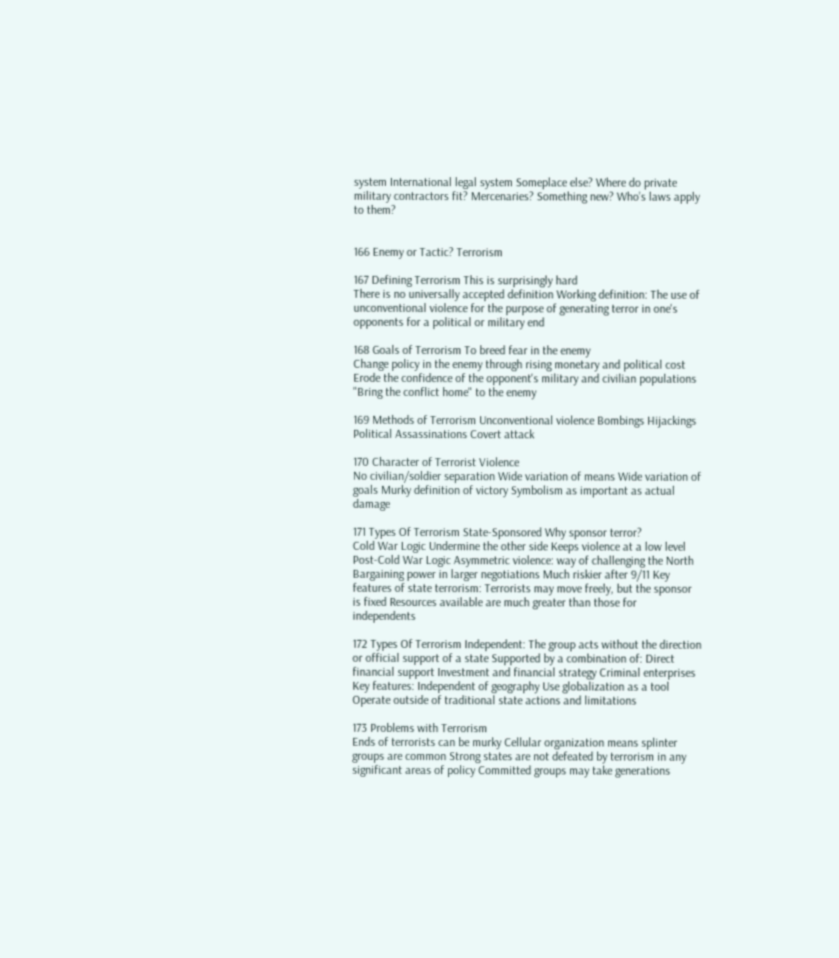system International legal system Someplace else? Where do private military contractors fit? Mercenaries? Something new? Who’s laws apply to them?


166 Enemy or Tactic? Terrorism

167 Defining Terrorism This is surprisingly hard
There is no universally accepted definition Working definition: The use of unconventional violence for the purpose of generating terror in one's opponents for a political or military end

168 Goals of Terrorism To breed fear in the enemy
Change policy in the enemy through rising monetary and political cost Erode the confidence of the opponent's military and civilian populations "Bring the conflict home" to the enemy

169 Methods of Terrorism Unconventional violence Bombings Hijackings
Political Assassinations Covert attack

170 Character of Terrorist Violence
No civilian/soldier separation Wide variation of means Wide variation of goals Murky definition of victory Symbolism as important as actual damage

171 Types Of Terrorism State-Sponsored Why sponsor terror?
Cold War Logic Undermine the other side Keeps violence at a low level Post-Cold War Logic Asymmetric violence: way of challenging the North Bargaining power in larger negotiations Much riskier after 9/11 Key features of state terrorism: Terrorists may move freely, but the sponsor is fixed Resources available are much greater than those for independents

172 Types Of Terrorism Independent: The group acts without the direction or official support of a state Supported by a combination of: Direct financial support Investment and financial strategy Criminal enterprises Key features: Independent of geography Use globalization as a tool Operate outside of traditional state actions and limitations

173 Problems with Terrorism
Ends of terrorists can be murky Cellular organization means splinter groups are common Strong states are not defeated by terrorism in any significant areas of policy Committed groups may take generations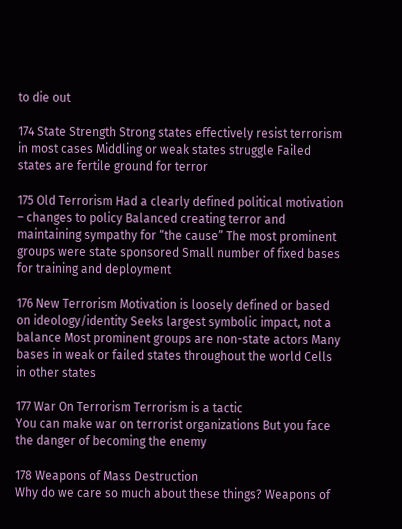to die out

174 State Strength Strong states effectively resist terrorism in most cases Middling or weak states struggle Failed states are fertile ground for terror

175 Old Terrorism Had a clearly defined political motivation – changes to policy Balanced creating terror and maintaining sympathy for “the cause” The most prominent groups were state sponsored Small number of fixed bases for training and deployment

176 New Terrorism Motivation is loosely defined or based on ideology/identity Seeks largest symbolic impact, not a balance Most prominent groups are non-state actors Many bases in weak or failed states throughout the world Cells in other states

177 War On Terrorism Terrorism is a tactic
You can make war on terrorist organizations But you face the danger of becoming the enemy

178 Weapons of Mass Destruction
Why do we care so much about these things? Weapons of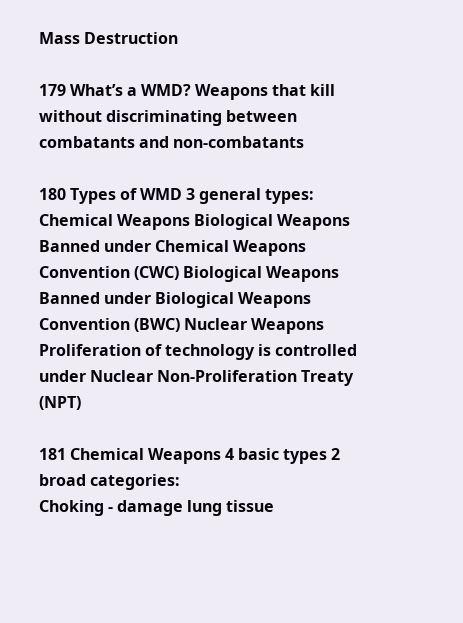Mass Destruction

179 What’s a WMD? Weapons that kill without discriminating between combatants and non-combatants

180 Types of WMD 3 general types: Chemical Weapons Biological Weapons
Banned under Chemical Weapons Convention (CWC) Biological Weapons Banned under Biological Weapons Convention (BWC) Nuclear Weapons Proliferation of technology is controlled under Nuclear Non-Proliferation Treaty (NPT)

181 Chemical Weapons 4 basic types 2 broad categories:
Choking - damage lung tissue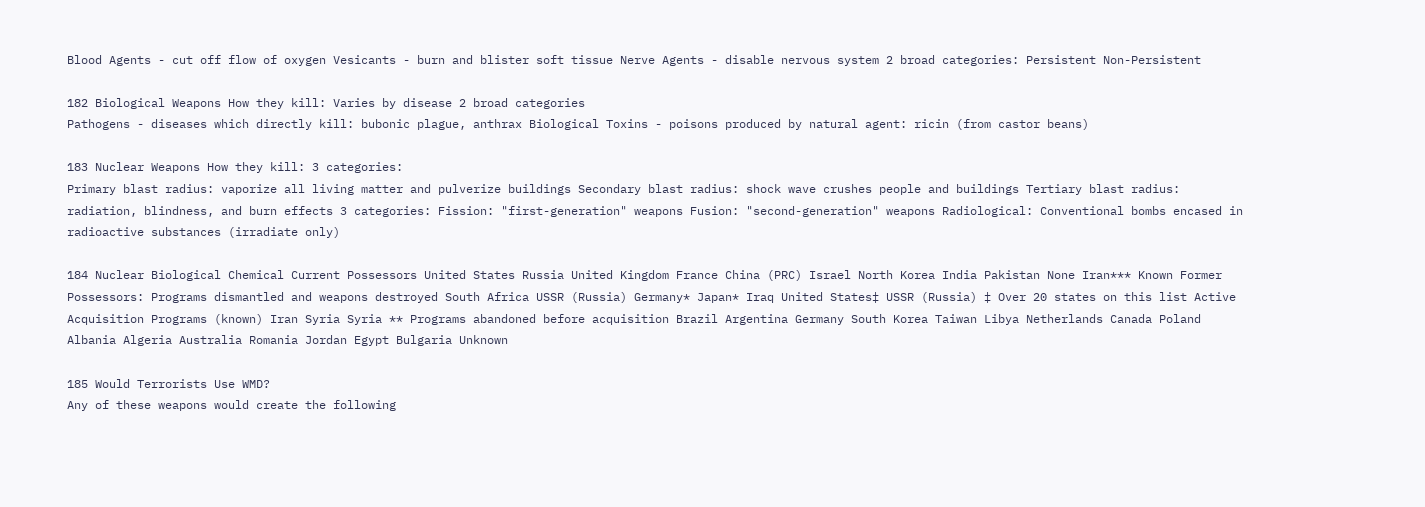Blood Agents - cut off flow of oxygen Vesicants - burn and blister soft tissue Nerve Agents - disable nervous system 2 broad categories: Persistent Non-Persistent

182 Biological Weapons How they kill: Varies by disease 2 broad categories
Pathogens - diseases which directly kill: bubonic plague, anthrax Biological Toxins - poisons produced by natural agent: ricin (from castor beans)

183 Nuclear Weapons How they kill: 3 categories:
Primary blast radius: vaporize all living matter and pulverize buildings Secondary blast radius: shock wave crushes people and buildings Tertiary blast radius: radiation, blindness, and burn effects 3 categories: Fission: "first-generation" weapons Fusion: "second-generation" weapons Radiological: Conventional bombs encased in radioactive substances (irradiate only)

184 Nuclear Biological Chemical Current Possessors United States Russia United Kingdom France China (PRC) Israel North Korea India Pakistan None Iran*** Known Former Possessors: Programs dismantled and weapons destroyed South Africa USSR (Russia) Germany* Japan* Iraq United States‡ USSR (Russia) ‡ Over 20 states on this list Active Acquisition Programs (known) Iran Syria Syria ** Programs abandoned before acquisition Brazil Argentina Germany South Korea Taiwan Libya Netherlands Canada Poland Albania Algeria Australia Romania Jordan Egypt Bulgaria Unknown

185 Would Terrorists Use WMD?
Any of these weapons would create the following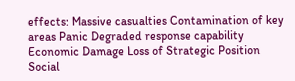effects: Massive casualties Contamination of key areas Panic Degraded response capability Economic Damage Loss of Strategic Position Social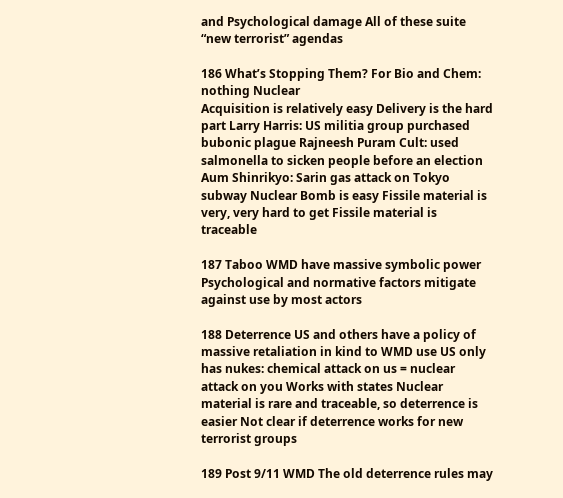and Psychological damage All of these suite “new terrorist” agendas

186 What’s Stopping Them? For Bio and Chem: nothing Nuclear
Acquisition is relatively easy Delivery is the hard part Larry Harris: US militia group purchased bubonic plague Rajneesh Puram Cult: used salmonella to sicken people before an election Aum Shinrikyo: Sarin gas attack on Tokyo subway Nuclear Bomb is easy Fissile material is very, very hard to get Fissile material is traceable

187 Taboo WMD have massive symbolic power
Psychological and normative factors mitigate against use by most actors

188 Deterrence US and others have a policy of massive retaliation in kind to WMD use US only has nukes: chemical attack on us = nuclear attack on you Works with states Nuclear material is rare and traceable, so deterrence is easier Not clear if deterrence works for new terrorist groups

189 Post 9/11 WMD The old deterrence rules may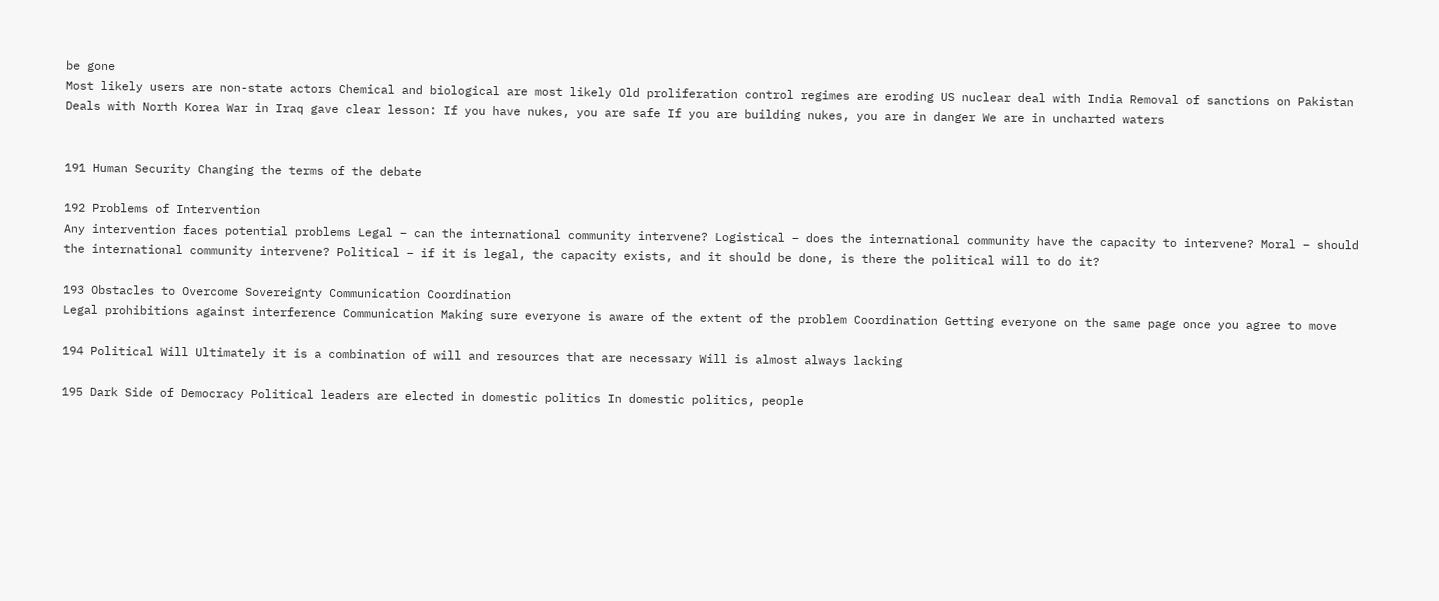be gone
Most likely users are non-state actors Chemical and biological are most likely Old proliferation control regimes are eroding US nuclear deal with India Removal of sanctions on Pakistan Deals with North Korea War in Iraq gave clear lesson: If you have nukes, you are safe If you are building nukes, you are in danger We are in uncharted waters


191 Human Security Changing the terms of the debate

192 Problems of Intervention
Any intervention faces potential problems Legal – can the international community intervene? Logistical – does the international community have the capacity to intervene? Moral – should the international community intervene? Political – if it is legal, the capacity exists, and it should be done, is there the political will to do it?

193 Obstacles to Overcome Sovereignty Communication Coordination
Legal prohibitions against interference Communication Making sure everyone is aware of the extent of the problem Coordination Getting everyone on the same page once you agree to move

194 Political Will Ultimately it is a combination of will and resources that are necessary Will is almost always lacking

195 Dark Side of Democracy Political leaders are elected in domestic politics In domestic politics, people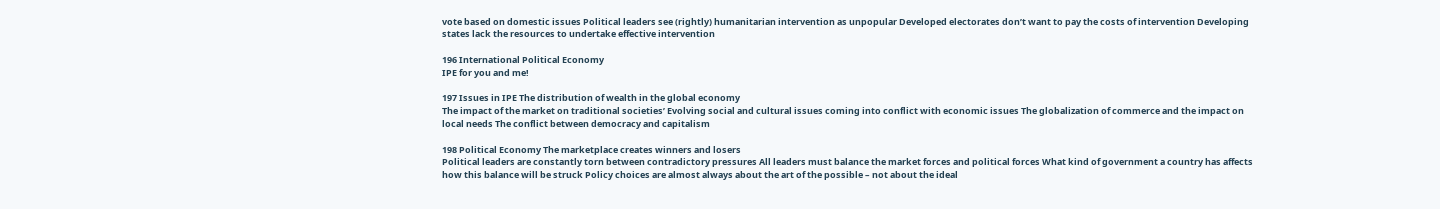vote based on domestic issues Political leaders see (rightly) humanitarian intervention as unpopular Developed electorates don’t want to pay the costs of intervention Developing states lack the resources to undertake effective intervention

196 International Political Economy
IPE for you and me!

197 Issues in IPE The distribution of wealth in the global economy
The impact of the market on traditional societies’ Evolving social and cultural issues coming into conflict with economic issues The globalization of commerce and the impact on local needs The conflict between democracy and capitalism

198 Political Economy The marketplace creates winners and losers
Political leaders are constantly torn between contradictory pressures All leaders must balance the market forces and political forces What kind of government a country has affects how this balance will be struck Policy choices are almost always about the art of the possible – not about the ideal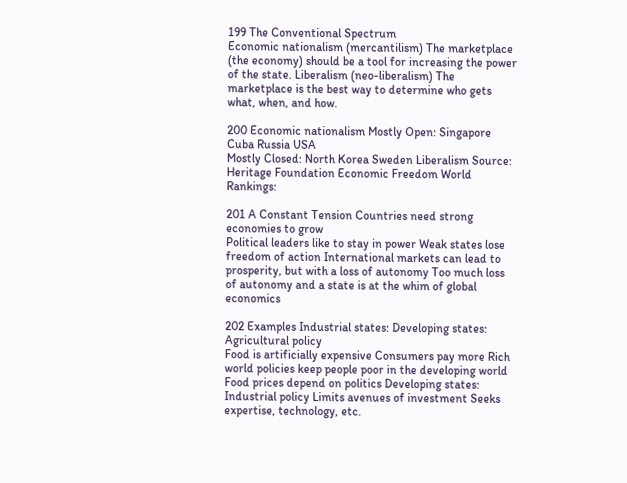199 The Conventional Spectrum
Economic nationalism (mercantilism) The marketplace (the economy) should be a tool for increasing the power of the state. Liberalism (neo-liberalism) The marketplace is the best way to determine who gets what, when, and how.

200 Economic nationalism Mostly Open: Singapore Cuba Russia USA
Mostly Closed: North Korea Sweden Liberalism Source: Heritage Foundation Economic Freedom World Rankings:

201 A Constant Tension Countries need strong economies to grow
Political leaders like to stay in power Weak states lose freedom of action International markets can lead to prosperity, but with a loss of autonomy Too much loss of autonomy and a state is at the whim of global economics

202 Examples Industrial states: Developing states: Agricultural policy
Food is artificially expensive Consumers pay more Rich world policies keep people poor in the developing world Food prices depend on politics Developing states: Industrial policy Limits avenues of investment Seeks expertise, technology, etc.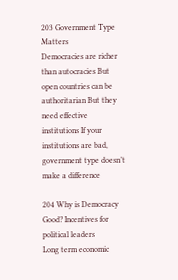203 Government Type Matters
Democracies are richer than autocracies But open countries can be authoritarian But they need effective institutions If your institutions are bad, government type doesn’t make a difference

204 Why is Democracy Good? Incentives for political leaders
Long term economic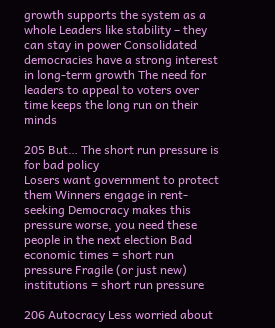growth supports the system as a whole Leaders like stability – they can stay in power Consolidated democracies have a strong interest in long-term growth The need for leaders to appeal to voters over time keeps the long run on their minds

205 But… The short run pressure is for bad policy
Losers want government to protect them Winners engage in rent-seeking Democracy makes this pressure worse, you need these people in the next election Bad economic times = short run pressure Fragile (or just new) institutions = short run pressure

206 Autocracy Less worried about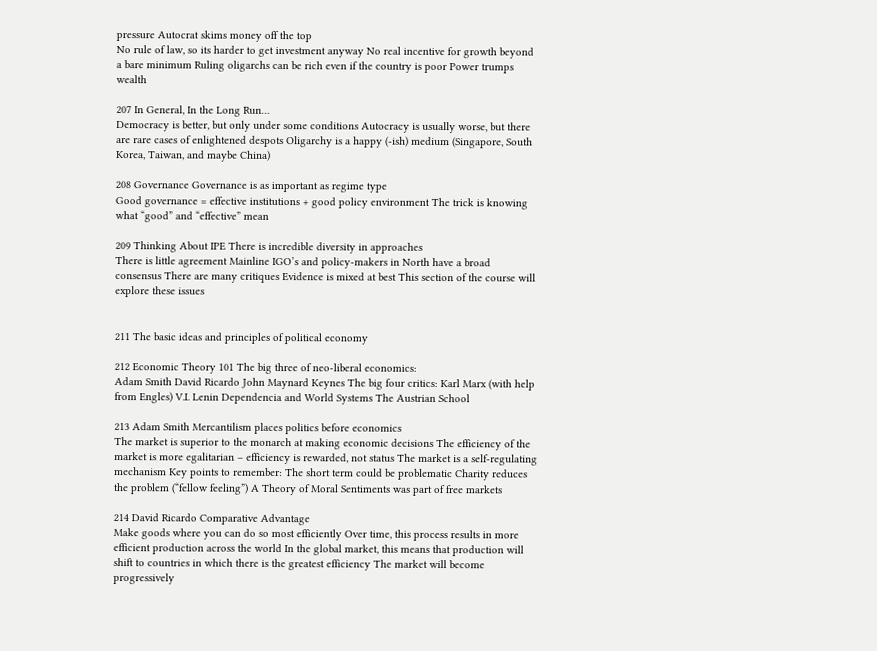pressure Autocrat skims money off the top
No rule of law, so its harder to get investment anyway No real incentive for growth beyond a bare minimum Ruling oligarchs can be rich even if the country is poor Power trumps wealth

207 In General, In the Long Run…
Democracy is better, but only under some conditions Autocracy is usually worse, but there are rare cases of enlightened despots Oligarchy is a happy (-ish) medium (Singapore, South Korea, Taiwan, and maybe China)

208 Governance Governance is as important as regime type
Good governance = effective institutions + good policy environment The trick is knowing what “good” and “effective” mean

209 Thinking About IPE There is incredible diversity in approaches
There is little agreement Mainline IGO’s and policy-makers in North have a broad consensus There are many critiques Evidence is mixed at best This section of the course will explore these issues


211 The basic ideas and principles of political economy

212 Economic Theory 101 The big three of neo-liberal economics:
Adam Smith David Ricardo John Maynard Keynes The big four critics: Karl Marx (with help from Engles) V.I. Lenin Dependencia and World Systems The Austrian School

213 Adam Smith Mercantilism places politics before economics
The market is superior to the monarch at making economic decisions The efficiency of the market is more egalitarian – efficiency is rewarded, not status The market is a self-regulating mechanism Key points to remember: The short term could be problematic Charity reduces the problem (“fellow feeling”) A Theory of Moral Sentiments was part of free markets

214 David Ricardo Comparative Advantage
Make goods where you can do so most efficiently Over time, this process results in more efficient production across the world In the global market, this means that production will shift to countries in which there is the greatest efficiency The market will become progressively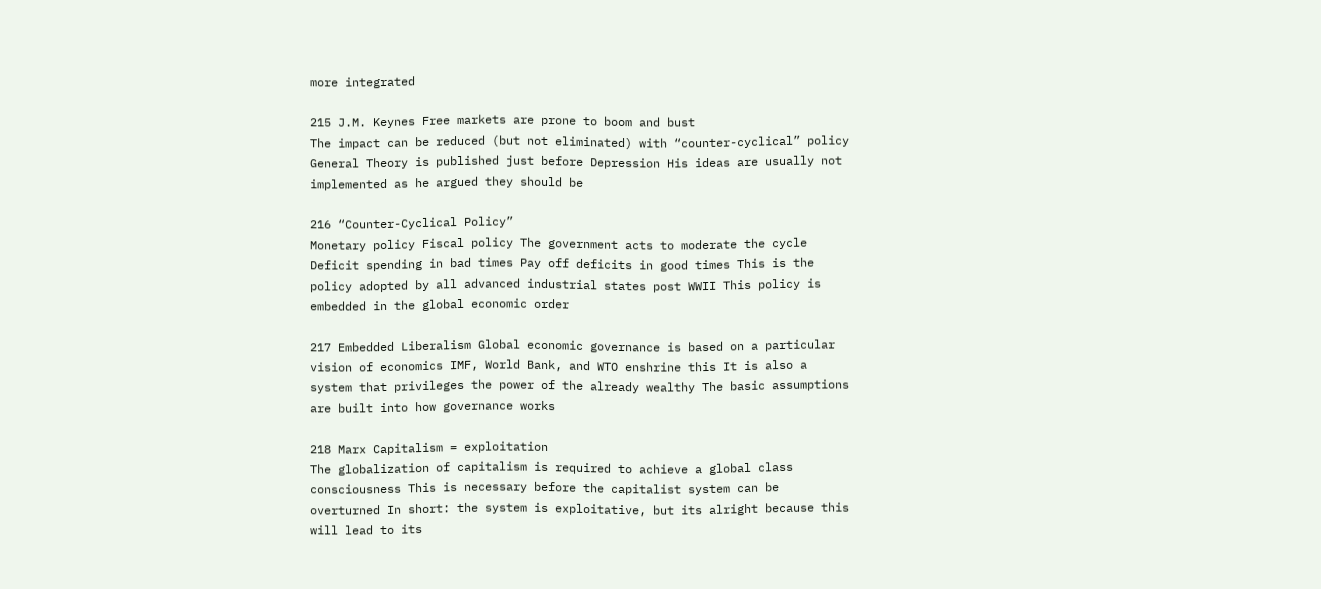more integrated

215 J.M. Keynes Free markets are prone to boom and bust
The impact can be reduced (but not eliminated) with “counter-cyclical” policy General Theory is published just before Depression His ideas are usually not implemented as he argued they should be

216 “Counter-Cyclical Policy”
Monetary policy Fiscal policy The government acts to moderate the cycle Deficit spending in bad times Pay off deficits in good times This is the policy adopted by all advanced industrial states post WWII This policy is embedded in the global economic order

217 Embedded Liberalism Global economic governance is based on a particular vision of economics IMF, World Bank, and WTO enshrine this It is also a system that privileges the power of the already wealthy The basic assumptions are built into how governance works

218 Marx Capitalism = exploitation
The globalization of capitalism is required to achieve a global class consciousness This is necessary before the capitalist system can be overturned In short: the system is exploitative, but its alright because this will lead to its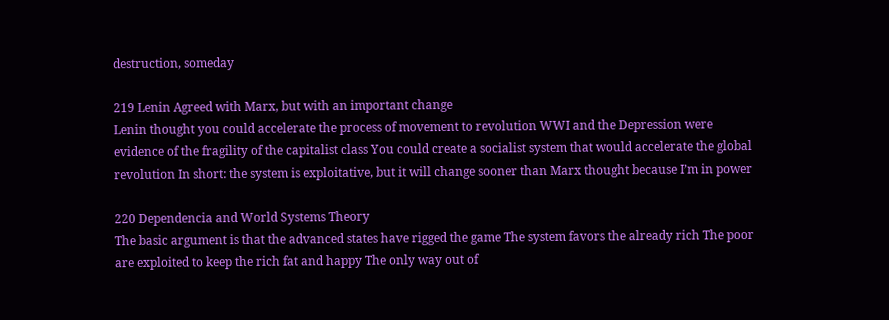destruction, someday

219 Lenin Agreed with Marx, but with an important change
Lenin thought you could accelerate the process of movement to revolution WWI and the Depression were evidence of the fragility of the capitalist class You could create a socialist system that would accelerate the global revolution In short: the system is exploitative, but it will change sooner than Marx thought because I’m in power

220 Dependencia and World Systems Theory
The basic argument is that the advanced states have rigged the game The system favors the already rich The poor are exploited to keep the rich fat and happy The only way out of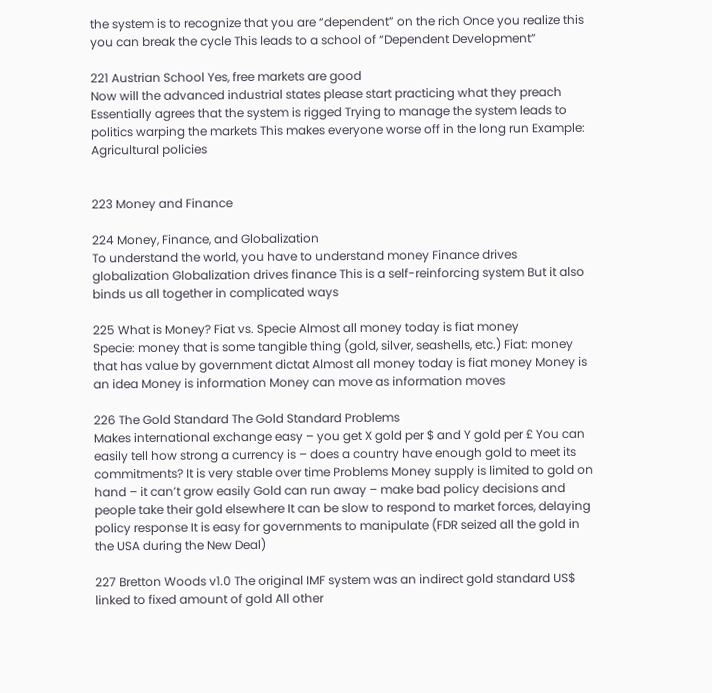the system is to recognize that you are “dependent” on the rich Once you realize this you can break the cycle This leads to a school of “Dependent Development”

221 Austrian School Yes, free markets are good
Now will the advanced industrial states please start practicing what they preach Essentially agrees that the system is rigged Trying to manage the system leads to politics warping the markets This makes everyone worse off in the long run Example: Agricultural policies


223 Money and Finance

224 Money, Finance, and Globalization
To understand the world, you have to understand money Finance drives globalization Globalization drives finance This is a self-reinforcing system But it also binds us all together in complicated ways

225 What is Money? Fiat vs. Specie Almost all money today is fiat money
Specie: money that is some tangible thing (gold, silver, seashells, etc.) Fiat: money that has value by government dictat Almost all money today is fiat money Money is an idea Money is information Money can move as information moves

226 The Gold Standard The Gold Standard Problems
Makes international exchange easy – you get X gold per $ and Y gold per £ You can easily tell how strong a currency is – does a country have enough gold to meet its commitments? It is very stable over time Problems Money supply is limited to gold on hand – it can’t grow easily Gold can run away – make bad policy decisions and people take their gold elsewhere It can be slow to respond to market forces, delaying policy response It is easy for governments to manipulate (FDR seized all the gold in the USA during the New Deal)

227 Bretton Woods v1.0 The original IMF system was an indirect gold standard US$ linked to fixed amount of gold All other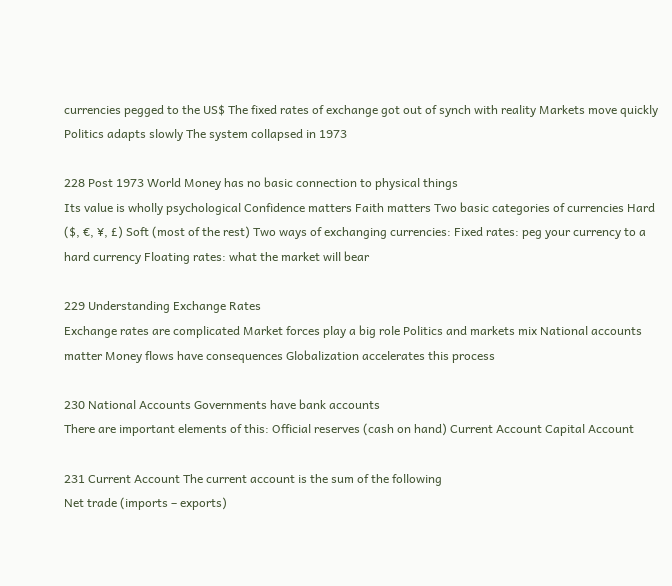currencies pegged to the US$ The fixed rates of exchange got out of synch with reality Markets move quickly Politics adapts slowly The system collapsed in 1973

228 Post 1973 World Money has no basic connection to physical things
Its value is wholly psychological Confidence matters Faith matters Two basic categories of currencies Hard ($, €, ¥, £) Soft (most of the rest) Two ways of exchanging currencies: Fixed rates: peg your currency to a hard currency Floating rates: what the market will bear

229 Understanding Exchange Rates
Exchange rates are complicated Market forces play a big role Politics and markets mix National accounts matter Money flows have consequences Globalization accelerates this process

230 National Accounts Governments have bank accounts
There are important elements of this: Official reserves (cash on hand) Current Account Capital Account

231 Current Account The current account is the sum of the following
Net trade (imports – exports)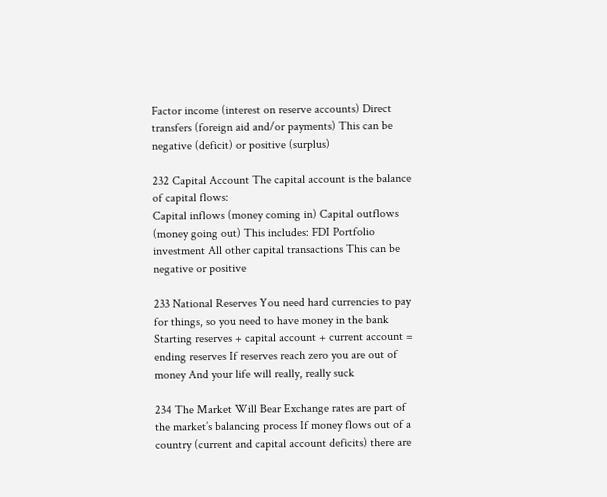Factor income (interest on reserve accounts) Direct transfers (foreign aid and/or payments) This can be negative (deficit) or positive (surplus)

232 Capital Account The capital account is the balance of capital flows:
Capital inflows (money coming in) Capital outflows (money going out) This includes: FDI Portfolio investment All other capital transactions This can be negative or positive

233 National Reserves You need hard currencies to pay for things, so you need to have money in the bank Starting reserves + capital account + current account = ending reserves If reserves reach zero you are out of money And your life will really, really suck

234 The Market Will Bear Exchange rates are part of the market’s balancing process If money flows out of a country (current and capital account deficits) there are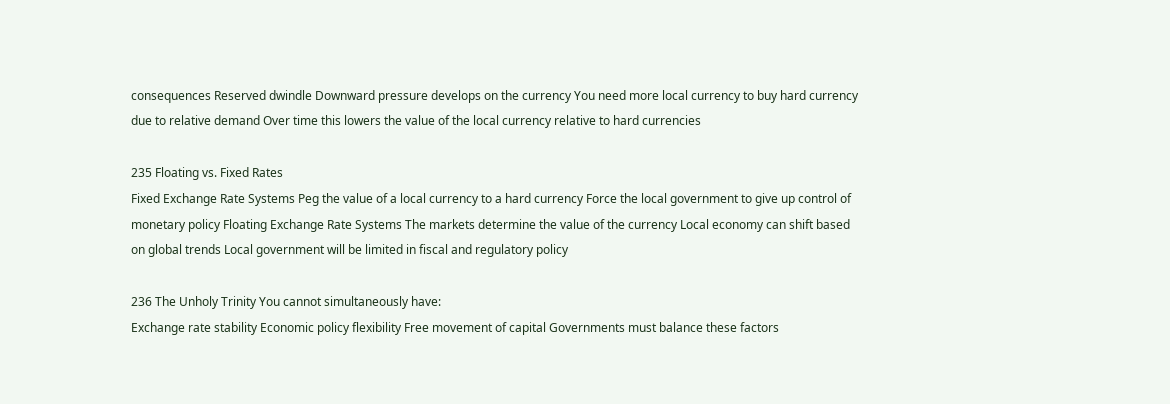consequences Reserved dwindle Downward pressure develops on the currency You need more local currency to buy hard currency due to relative demand Over time this lowers the value of the local currency relative to hard currencies

235 Floating vs. Fixed Rates
Fixed Exchange Rate Systems Peg the value of a local currency to a hard currency Force the local government to give up control of monetary policy Floating Exchange Rate Systems The markets determine the value of the currency Local economy can shift based on global trends Local government will be limited in fiscal and regulatory policy

236 The Unholy Trinity You cannot simultaneously have:
Exchange rate stability Economic policy flexibility Free movement of capital Governments must balance these factors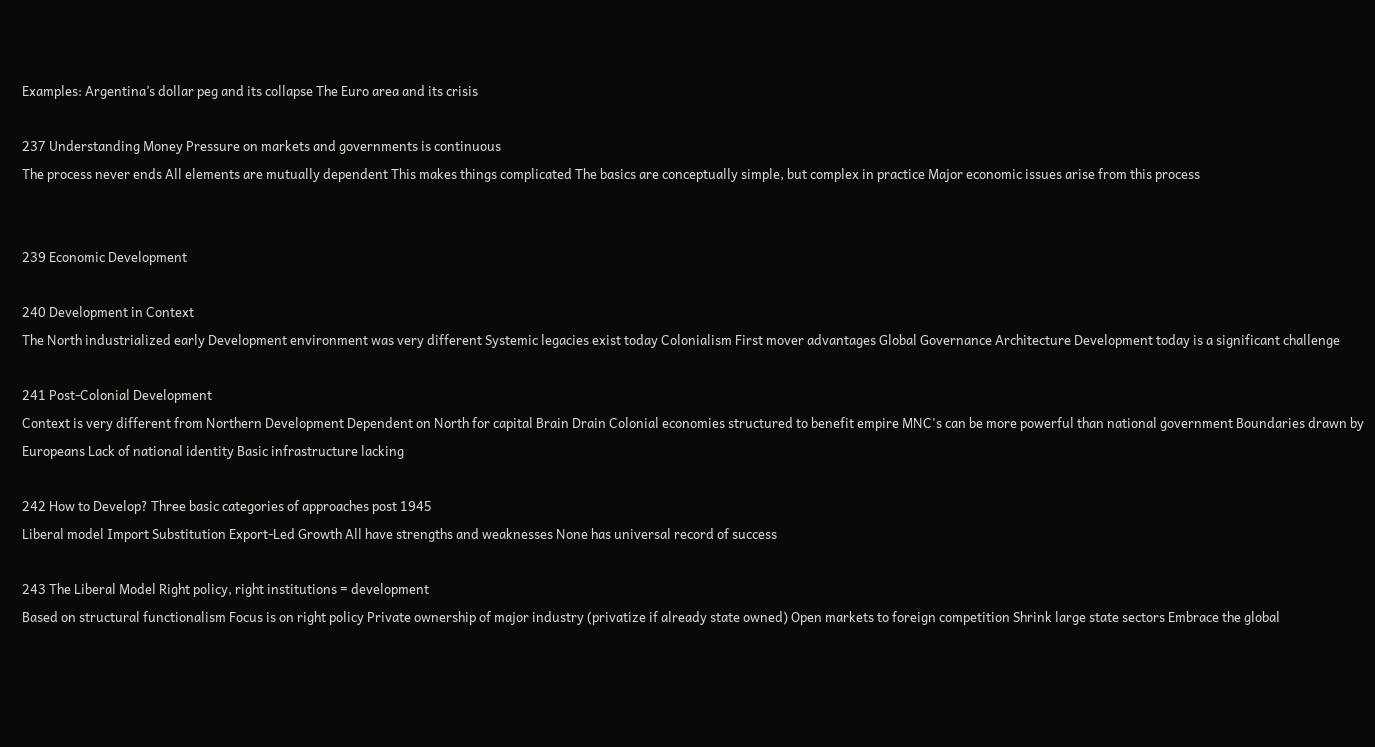Examples: Argentina’s dollar peg and its collapse The Euro area and its crisis

237 Understanding Money Pressure on markets and governments is continuous
The process never ends All elements are mutually dependent This makes things complicated The basics are conceptually simple, but complex in practice Major economic issues arise from this process


239 Economic Development

240 Development in Context
The North industrialized early Development environment was very different Systemic legacies exist today Colonialism First mover advantages Global Governance Architecture Development today is a significant challenge

241 Post-Colonial Development
Context is very different from Northern Development Dependent on North for capital Brain Drain Colonial economies structured to benefit empire MNC's can be more powerful than national government Boundaries drawn by Europeans Lack of national identity Basic infrastructure lacking

242 How to Develop? Three basic categories of approaches post 1945
Liberal model Import Substitution Export-Led Growth All have strengths and weaknesses None has universal record of success

243 The Liberal Model Right policy, right institutions = development
Based on structural functionalism Focus is on right policy Private ownership of major industry (privatize if already state owned) Open markets to foreign competition Shrink large state sectors Embrace the global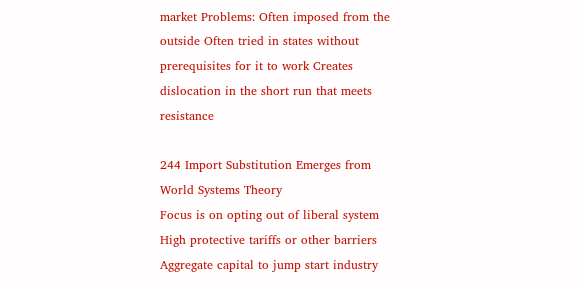market Problems: Often imposed from the outside Often tried in states without prerequisites for it to work Creates dislocation in the short run that meets resistance

244 Import Substitution Emerges from World Systems Theory
Focus is on opting out of liberal system High protective tariffs or other barriers Aggregate capital to jump start industry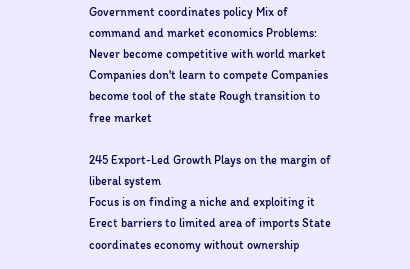Government coordinates policy Mix of command and market economics Problems: Never become competitive with world market Companies don't learn to compete Companies become tool of the state Rough transition to free market

245 Export-Led Growth Plays on the margin of liberal system
Focus is on finding a niche and exploiting it Erect barriers to limited area of imports State coordinates economy without ownership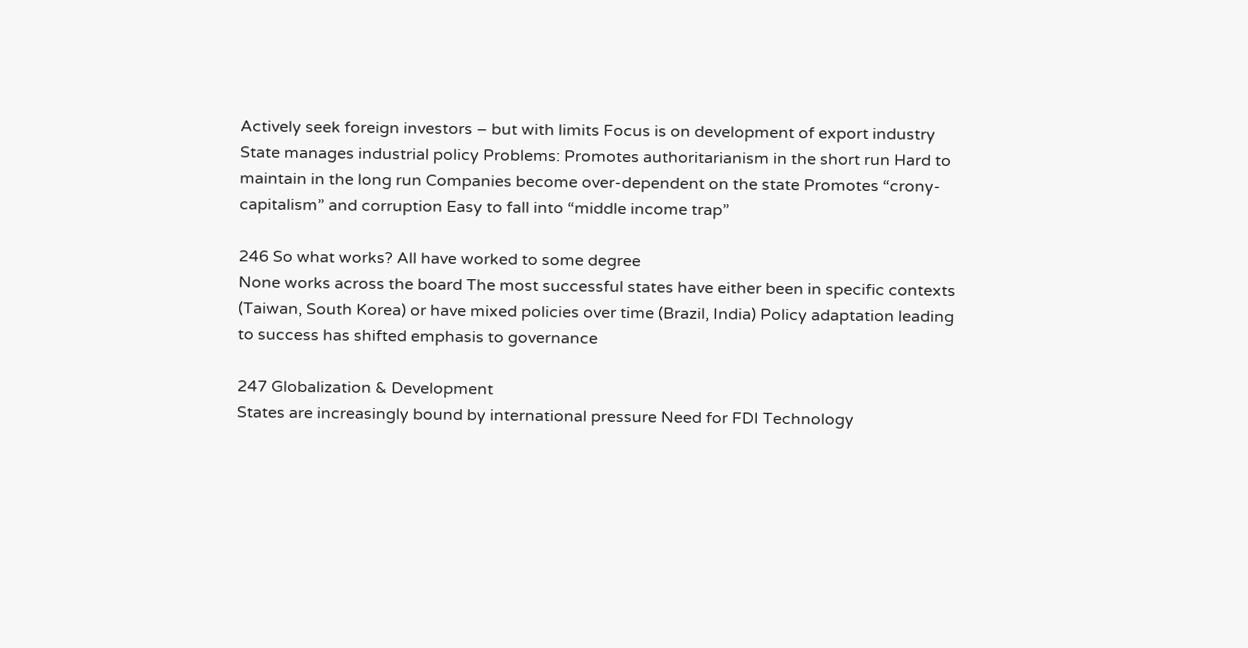Actively seek foreign investors – but with limits Focus is on development of export industry State manages industrial policy Problems: Promotes authoritarianism in the short run Hard to maintain in the long run Companies become over-dependent on the state Promotes “crony-capitalism” and corruption Easy to fall into “middle income trap”

246 So what works? All have worked to some degree
None works across the board The most successful states have either been in specific contexts (Taiwan, South Korea) or have mixed policies over time (Brazil, India) Policy adaptation leading to success has shifted emphasis to governance

247 Globalization & Development
States are increasingly bound by international pressure Need for FDI Technology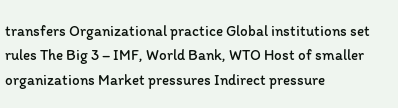transfers Organizational practice Global institutions set rules The Big 3 – IMF, World Bank, WTO Host of smaller organizations Market pressures Indirect pressure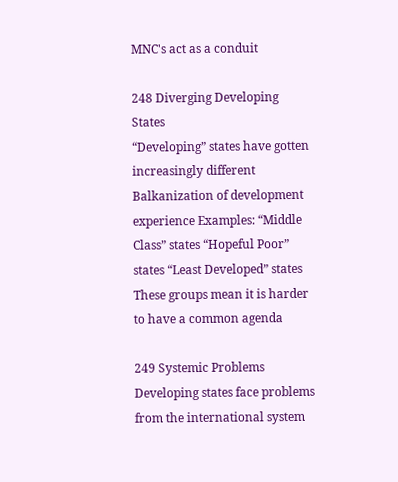MNC's act as a conduit

248 Diverging Developing States
“Developing” states have gotten increasingly different Balkanization of development experience Examples: “Middle Class” states “Hopeful Poor” states “Least Developed” states These groups mean it is harder to have a common agenda

249 Systemic Problems Developing states face problems from the international system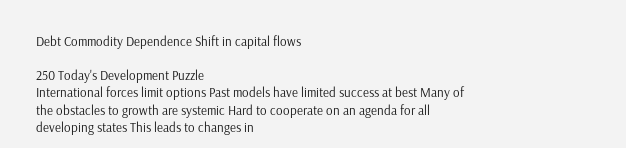Debt Commodity Dependence Shift in capital flows

250 Today's Development Puzzle
International forces limit options Past models have limited success at best Many of the obstacles to growth are systemic Hard to cooperate on an agenda for all developing states This leads to changes in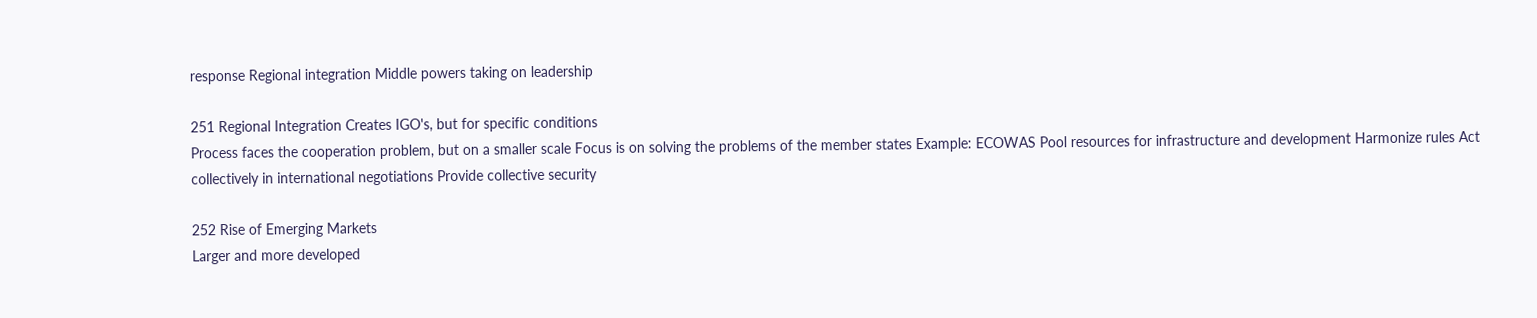response Regional integration Middle powers taking on leadership

251 Regional Integration Creates IGO's, but for specific conditions
Process faces the cooperation problem, but on a smaller scale Focus is on solving the problems of the member states Example: ECOWAS Pool resources for infrastructure and development Harmonize rules Act collectively in international negotiations Provide collective security

252 Rise of Emerging Markets
Larger and more developed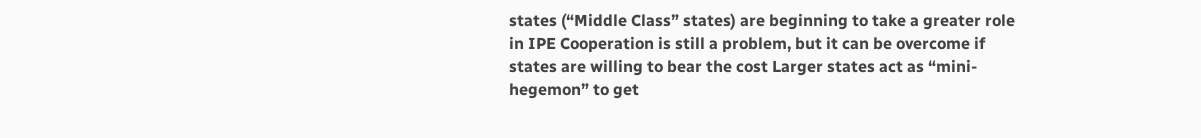states (“Middle Class” states) are beginning to take a greater role in IPE Cooperation is still a problem, but it can be overcome if states are willing to bear the cost Larger states act as “mini-hegemon” to get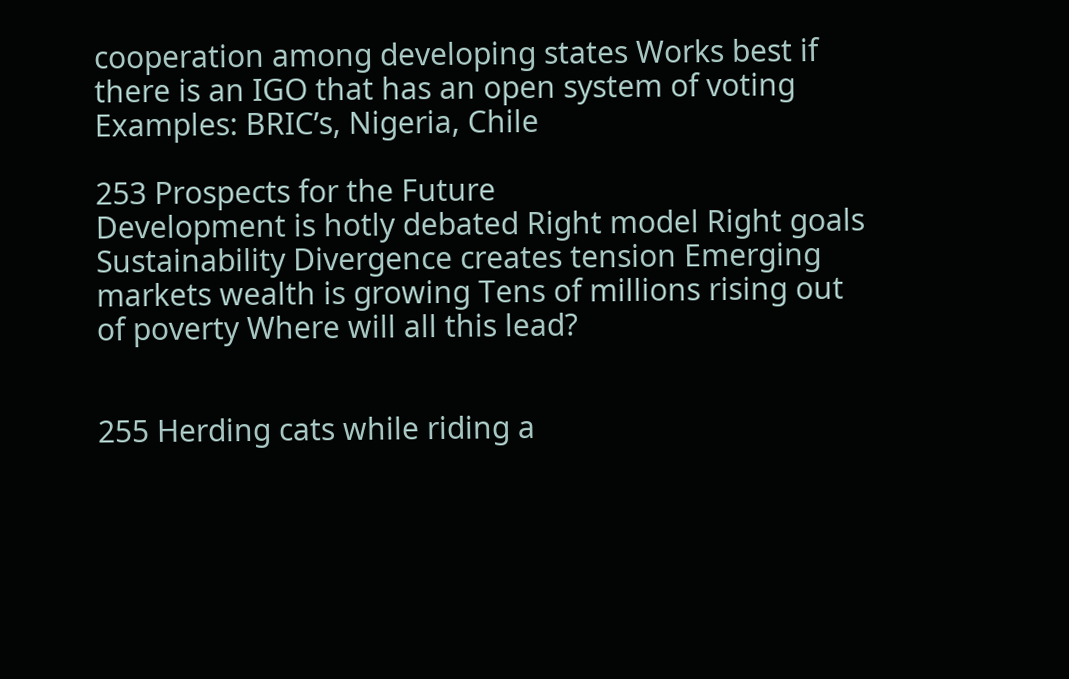cooperation among developing states Works best if there is an IGO that has an open system of voting Examples: BRIC’s, Nigeria, Chile

253 Prospects for the Future
Development is hotly debated Right model Right goals Sustainability Divergence creates tension Emerging markets wealth is growing Tens of millions rising out of poverty Where will all this lead?


255 Herding cats while riding a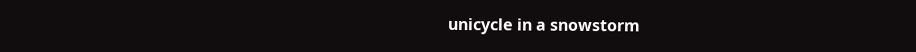unicycle in a snowstorm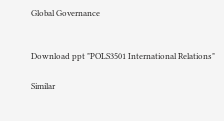Global Governance


Download ppt "POLS3501 International Relations"

Similar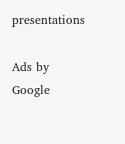presentations

Ads by Google